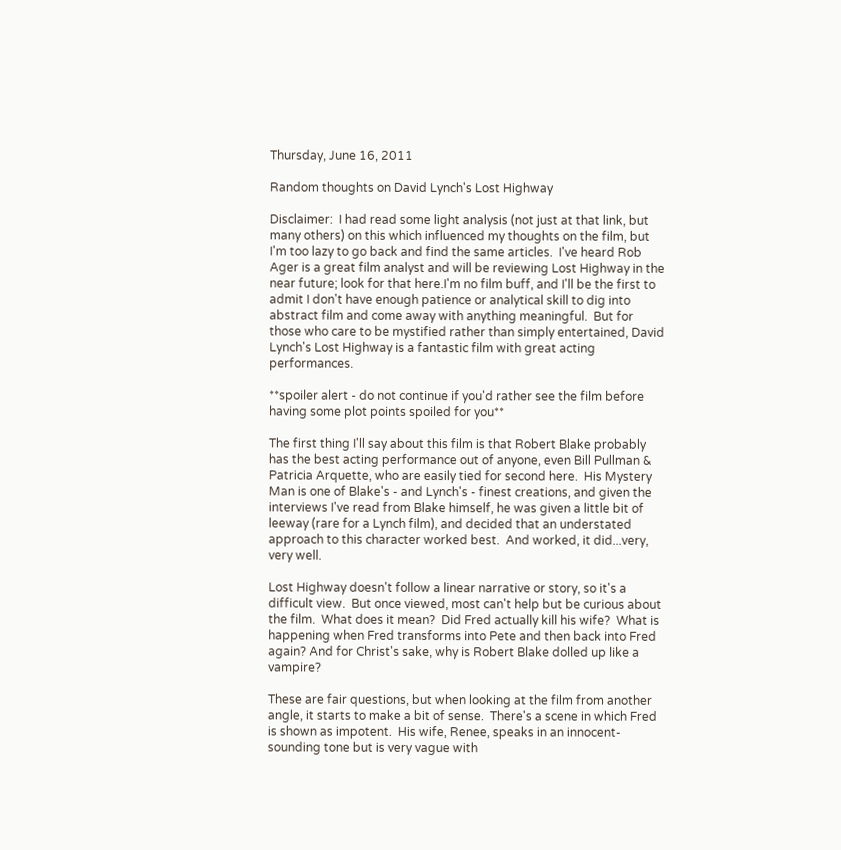Thursday, June 16, 2011

Random thoughts on David Lynch's Lost Highway

Disclaimer:  I had read some light analysis (not just at that link, but many others) on this which influenced my thoughts on the film, but I'm too lazy to go back and find the same articles.  I've heard Rob Ager is a great film analyst and will be reviewing Lost Highway in the near future; look for that here.I'm no film buff, and I'll be the first to admit I don't have enough patience or analytical skill to dig into abstract film and come away with anything meaningful.  But for those who care to be mystified rather than simply entertained, David Lynch's Lost Highway is a fantastic film with great acting performances.

**spoiler alert - do not continue if you'd rather see the film before having some plot points spoiled for you**

The first thing I'll say about this film is that Robert Blake probably has the best acting performance out of anyone, even Bill Pullman & Patricia Arquette, who are easily tied for second here.  His Mystery Man is one of Blake's - and Lynch's - finest creations, and given the interviews I've read from Blake himself, he was given a little bit of leeway (rare for a Lynch film), and decided that an understated approach to this character worked best.  And worked, it did...very, very well.

Lost Highway doesn't follow a linear narrative or story, so it's a difficult view.  But once viewed, most can't help but be curious about the film.  What does it mean?  Did Fred actually kill his wife?  What is happening when Fred transforms into Pete and then back into Fred again? And for Christ's sake, why is Robert Blake dolled up like a vampire?

These are fair questions, but when looking at the film from another angle, it starts to make a bit of sense.  There's a scene in which Fred is shown as impotent.  His wife, Renee, speaks in an innocent-sounding tone but is very vague with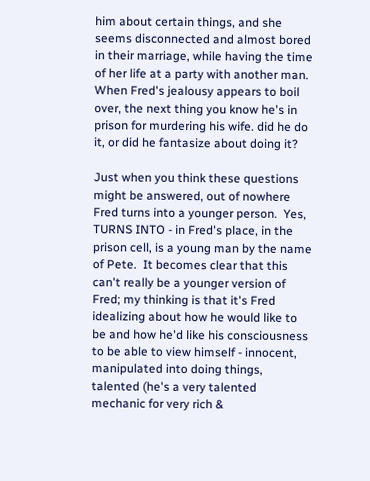him about certain things, and she seems disconnected and almost bored in their marriage, while having the time of her life at a party with another man.  When Fred's jealousy appears to boil over, the next thing you know he's in prison for murdering his wife. did he do it, or did he fantasize about doing it?

Just when you think these questions might be answered, out of nowhere Fred turns into a younger person.  Yes, TURNS INTO - in Fred's place, in the prison cell, is a young man by the name of Pete.  It becomes clear that this can't really be a younger version of Fred; my thinking is that it's Fred idealizing about how he would like to be and how he'd like his consciousness to be able to view himself - innocent, manipulated into doing things, talented (he's a very talented mechanic for very rich &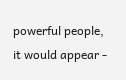powerful people, it would appear -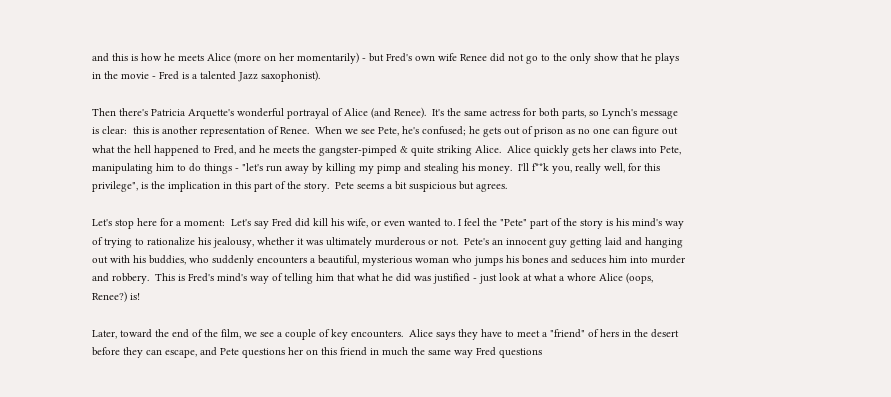and this is how he meets Alice (more on her momentarily) - but Fred's own wife Renee did not go to the only show that he plays in the movie - Fred is a talented Jazz saxophonist).

Then there's Patricia Arquette's wonderful portrayal of Alice (and Renee).  It's the same actress for both parts, so Lynch's message is clear:  this is another representation of Renee.  When we see Pete, he's confused; he gets out of prison as no one can figure out what the hell happened to Fred, and he meets the gangster-pimped & quite striking Alice.  Alice quickly gets her claws into Pete, manipulating him to do things - "let's run away by killing my pimp and stealing his money.  I'll f**k you, really well, for this privilege", is the implication in this part of the story.  Pete seems a bit suspicious but agrees.

Let's stop here for a moment:  Let's say Fred did kill his wife, or even wanted to. I feel the "Pete" part of the story is his mind's way of trying to rationalize his jealousy, whether it was ultimately murderous or not.  Pete's an innocent guy getting laid and hanging out with his buddies, who suddenly encounters a beautiful, mysterious woman who jumps his bones and seduces him into murder and robbery.  This is Fred's mind's way of telling him that what he did was justified - just look at what a whore Alice (oops, Renee?) is!

Later, toward the end of the film, we see a couple of key encounters.  Alice says they have to meet a "friend" of hers in the desert before they can escape, and Pete questions her on this friend in much the same way Fred questions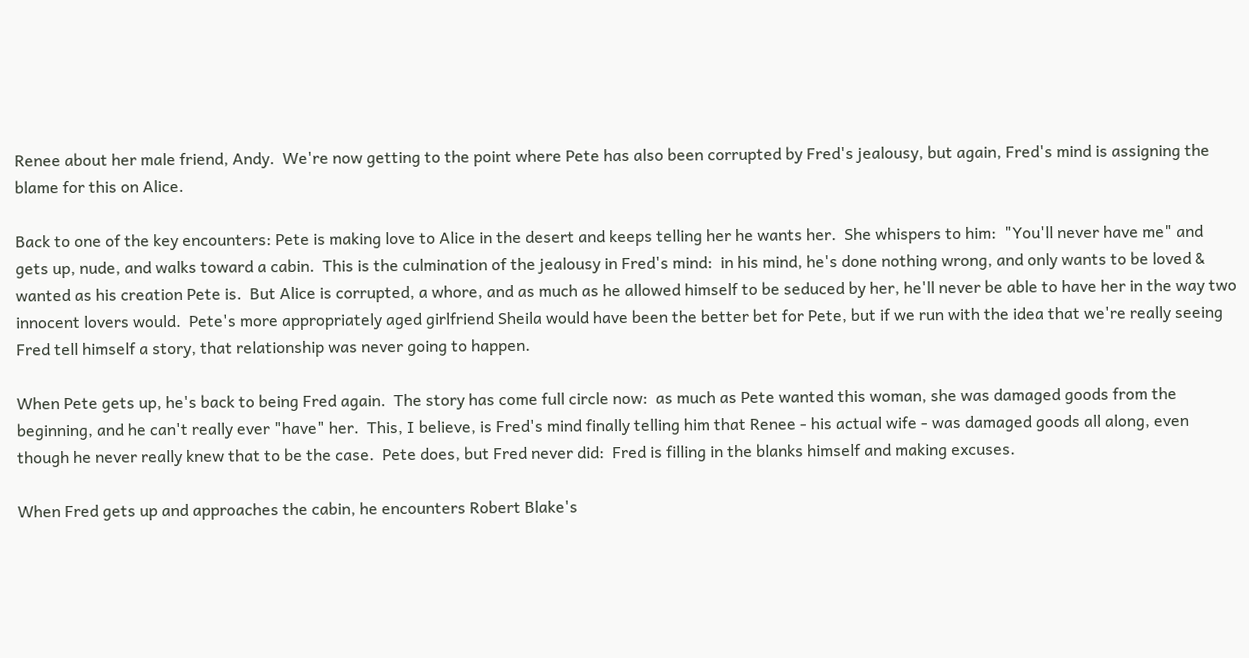Renee about her male friend, Andy.  We're now getting to the point where Pete has also been corrupted by Fred's jealousy, but again, Fred's mind is assigning the blame for this on Alice.

Back to one of the key encounters: Pete is making love to Alice in the desert and keeps telling her he wants her.  She whispers to him:  "You'll never have me" and gets up, nude, and walks toward a cabin.  This is the culmination of the jealousy in Fred's mind:  in his mind, he's done nothing wrong, and only wants to be loved & wanted as his creation Pete is.  But Alice is corrupted, a whore, and as much as he allowed himself to be seduced by her, he'll never be able to have her in the way two innocent lovers would.  Pete's more appropriately aged girlfriend Sheila would have been the better bet for Pete, but if we run with the idea that we're really seeing Fred tell himself a story, that relationship was never going to happen.

When Pete gets up, he's back to being Fred again.  The story has come full circle now:  as much as Pete wanted this woman, she was damaged goods from the beginning, and he can't really ever "have" her.  This, I believe, is Fred's mind finally telling him that Renee - his actual wife - was damaged goods all along, even though he never really knew that to be the case.  Pete does, but Fred never did:  Fred is filling in the blanks himself and making excuses.

When Fred gets up and approaches the cabin, he encounters Robert Blake's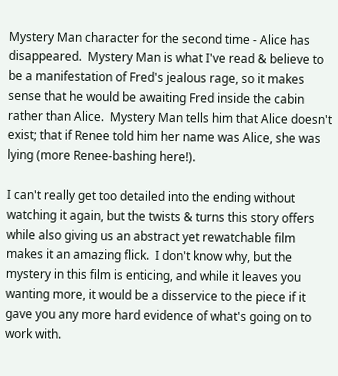Mystery Man character for the second time - Alice has disappeared.  Mystery Man is what I've read & believe to be a manifestation of Fred's jealous rage, so it makes sense that he would be awaiting Fred inside the cabin rather than Alice.  Mystery Man tells him that Alice doesn't exist; that if Renee told him her name was Alice, she was lying (more Renee-bashing here!).

I can't really get too detailed into the ending without watching it again, but the twists & turns this story offers while also giving us an abstract yet rewatchable film makes it an amazing flick.  I don't know why, but the mystery in this film is enticing, and while it leaves you wanting more, it would be a disservice to the piece if it gave you any more hard evidence of what's going on to work with.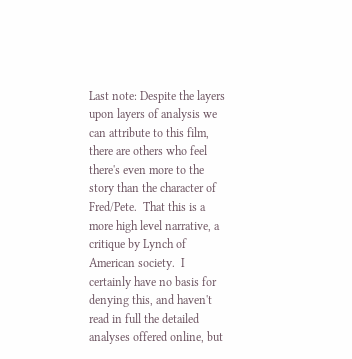Last note: Despite the layers upon layers of analysis we can attribute to this film, there are others who feel there's even more to the story than the character of Fred/Pete.  That this is a more high level narrative, a critique by Lynch of American society.  I certainly have no basis for denying this, and haven't read in full the detailed analyses offered online, but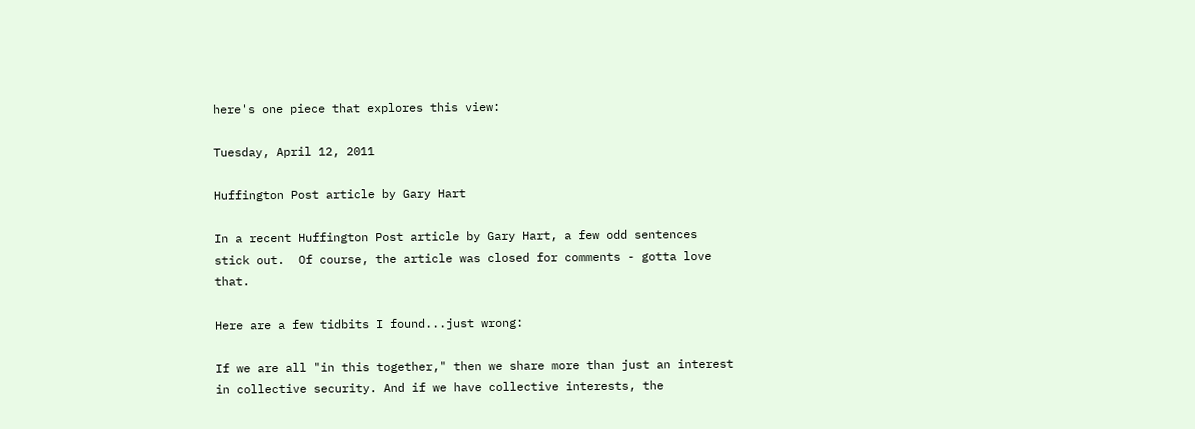here's one piece that explores this view:

Tuesday, April 12, 2011

Huffington Post article by Gary Hart

In a recent Huffington Post article by Gary Hart, a few odd sentences stick out.  Of course, the article was closed for comments - gotta love that.

Here are a few tidbits I found...just wrong:

If we are all "in this together," then we share more than just an interest in collective security. And if we have collective interests, the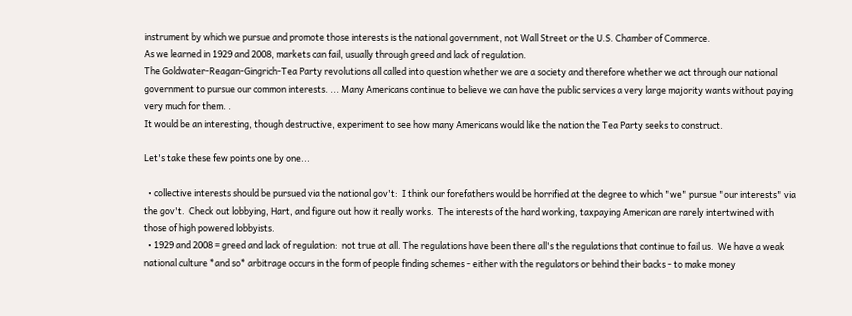instrument by which we pursue and promote those interests is the national government, not Wall Street or the U.S. Chamber of Commerce.
As we learned in 1929 and 2008, markets can fail, usually through greed and lack of regulation.
The Goldwater-Reagan-Gingrich-Tea Party revolutions all called into question whether we are a society and therefore whether we act through our national government to pursue our common interests. ... Many Americans continue to believe we can have the public services a very large majority wants without paying very much for them. .
It would be an interesting, though destructive, experiment to see how many Americans would like the nation the Tea Party seeks to construct.

Let's take these few points one by one...

  • collective interests should be pursued via the national gov't:  I think our forefathers would be horrified at the degree to which "we" pursue "our interests" via the gov't.  Check out lobbying, Hart, and figure out how it really works.  The interests of the hard working, taxpaying American are rarely intertwined with those of high powered lobbyists.
  • 1929 and 2008 = greed and lack of regulation:  not true at all. The regulations have been there all's the regulations that continue to fail us.  We have a weak national culture *and so* arbitrage occurs in the form of people finding schemes - either with the regulators or behind their backs - to make money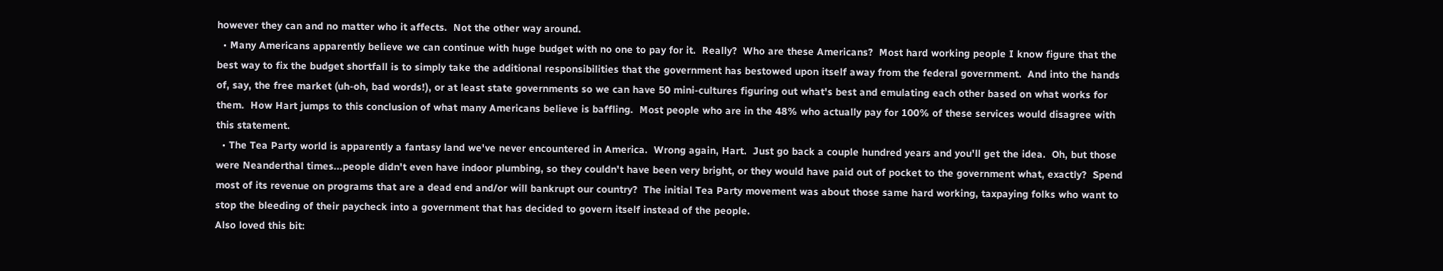however they can and no matter who it affects.  Not the other way around.
  • Many Americans apparently believe we can continue with huge budget with no one to pay for it.  Really?  Who are these Americans?  Most hard working people I know figure that the best way to fix the budget shortfall is to simply take the additional responsibilities that the government has bestowed upon itself away from the federal government.  And into the hands of, say, the free market (uh-oh, bad words!), or at least state governments so we can have 50 mini-cultures figuring out what's best and emulating each other based on what works for them.  How Hart jumps to this conclusion of what many Americans believe is baffling.  Most people who are in the 48% who actually pay for 100% of these services would disagree with this statement.
  • The Tea Party world is apparently a fantasy land we've never encountered in America.  Wrong again, Hart.  Just go back a couple hundred years and you'll get the idea.  Oh, but those were Neanderthal times...people didn't even have indoor plumbing, so they couldn't have been very bright, or they would have paid out of pocket to the government what, exactly?  Spend most of its revenue on programs that are a dead end and/or will bankrupt our country?  The initial Tea Party movement was about those same hard working, taxpaying folks who want to stop the bleeding of their paycheck into a government that has decided to govern itself instead of the people.
Also loved this bit: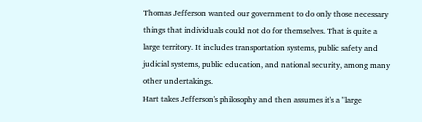Thomas Jefferson wanted our government to do only those necessary things that individuals could not do for themselves. That is quite a large territory. It includes transportation systems, public safety and judicial systems, public education, and national security, among many other undertakings.
Hart takes Jefferson's philosophy and then assumes it's a "large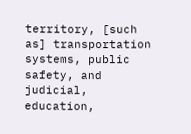territory, [such as] transportation systems, public safety, and judicial, education,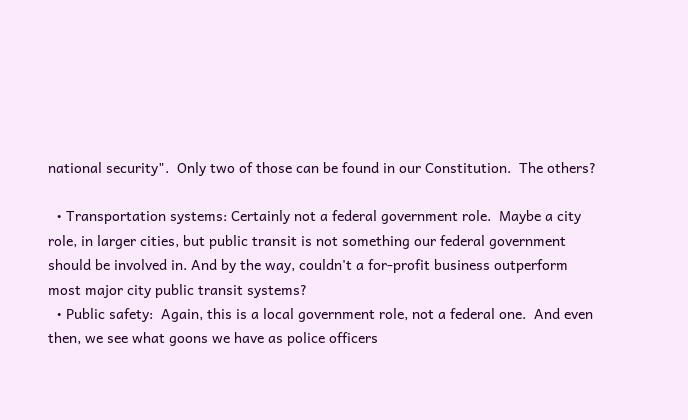national security".  Only two of those can be found in our Constitution.  The others?

  • Transportation systems: Certainly not a federal government role.  Maybe a city role, in larger cities, but public transit is not something our federal government should be involved in. And by the way, couldn't a for-profit business outperform most major city public transit systems?
  • Public safety:  Again, this is a local government role, not a federal one.  And even then, we see what goons we have as police officers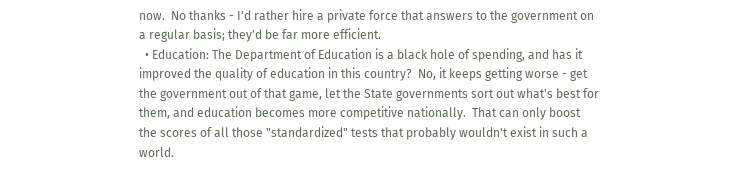now.  No thanks - I'd rather hire a private force that answers to the government on a regular basis; they'd be far more efficient.
  • Education: The Department of Education is a black hole of spending, and has it improved the quality of education in this country?  No, it keeps getting worse - get the government out of that game, let the State governments sort out what's best for them, and education becomes more competitive nationally.  That can only boost the scores of all those "standardized" tests that probably wouldn't exist in such a world.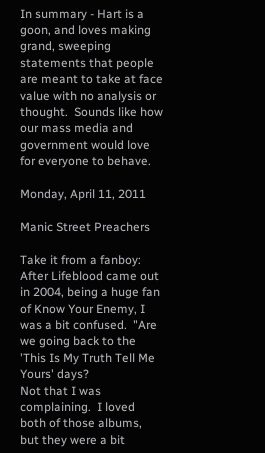In summary - Hart is a goon, and loves making grand, sweeping statements that people are meant to take at face value with no analysis or thought.  Sounds like how our mass media and government would love for everyone to behave.

Monday, April 11, 2011

Manic Street Preachers

Take it from a fanboy:  After Lifeblood came out in 2004, being a huge fan of Know Your Enemy, I was a bit confused.  "Are we going back to the 'This Is My Truth Tell Me Yours' days?
Not that I was complaining.  I loved both of those albums, but they were a bit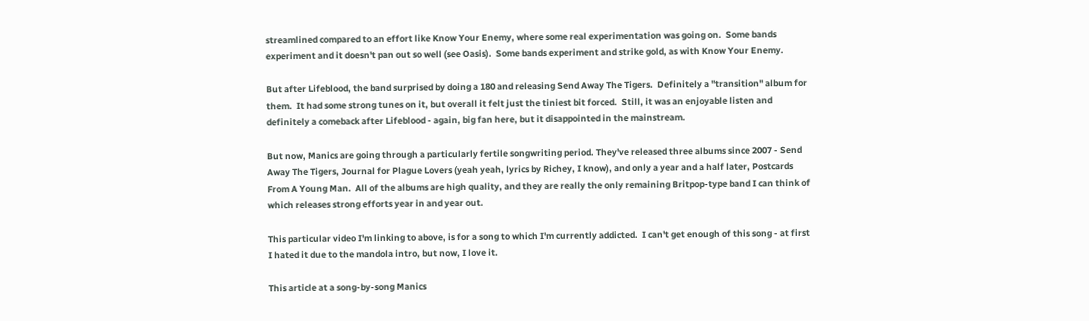streamlined compared to an effort like Know Your Enemy, where some real experimentation was going on.  Some bands experiment and it doesn't pan out so well (see Oasis).  Some bands experiment and strike gold, as with Know Your Enemy.

But after Lifeblood, the band surprised by doing a 180 and releasing Send Away The Tigers.  Definitely a "transition" album for them.  It had some strong tunes on it, but overall it felt just the tiniest bit forced.  Still, it was an enjoyable listen and definitely a comeback after Lifeblood - again, big fan here, but it disappointed in the mainstream.

But now, Manics are going through a particularly fertile songwriting period. They've released three albums since 2007 - Send Away The Tigers, Journal for Plague Lovers (yeah yeah, lyrics by Richey, I know), and only a year and a half later, Postcards From A Young Man.  All of the albums are high quality, and they are really the only remaining Britpop-type band I can think of which releases strong efforts year in and year out.

This particular video I'm linking to above, is for a song to which I'm currently addicted.  I can't get enough of this song - at first I hated it due to the mandola intro, but now, I love it.

This article at a song-by-song Manics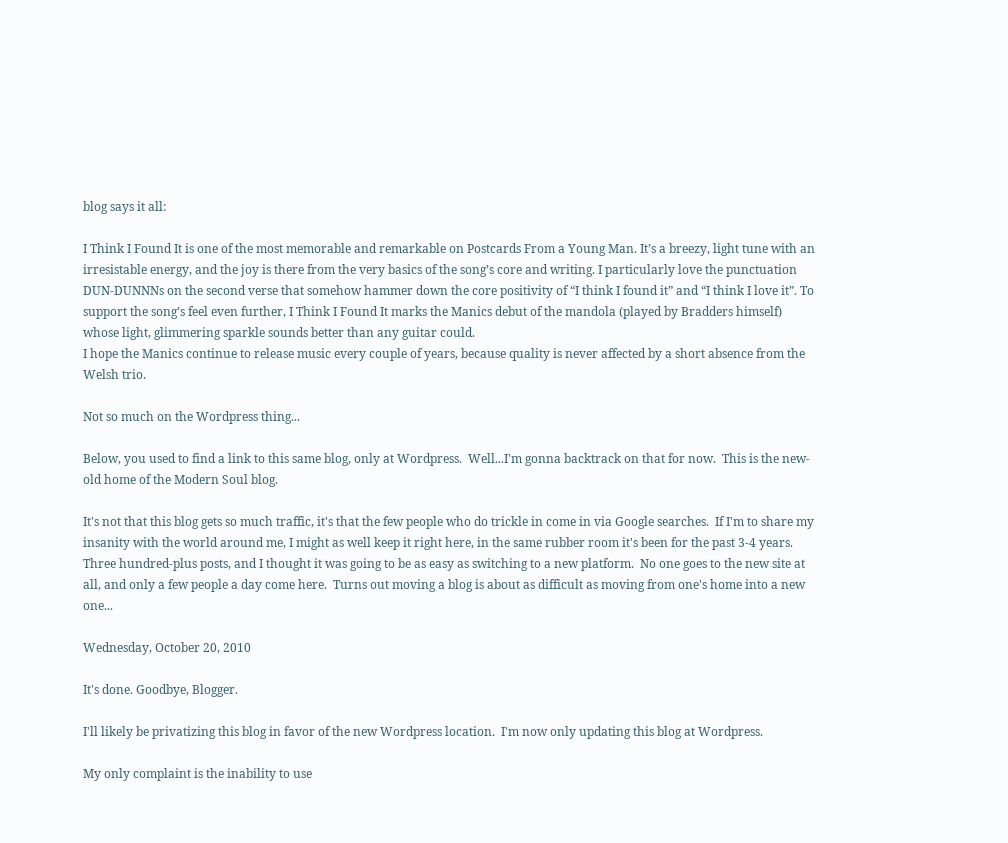blog says it all:

I Think I Found It is one of the most memorable and remarkable on Postcards From a Young Man. It’s a breezy, light tune with an irresistable energy, and the joy is there from the very basics of the song’s core and writing. I particularly love the punctuation DUN-DUNNNs on the second verse that somehow hammer down the core positivity of “I think I found it” and “I think I love it”. To support the song’s feel even further, I Think I Found It marks the Manics debut of the mandola (played by Bradders himself) whose light, glimmering sparkle sounds better than any guitar could.
I hope the Manics continue to release music every couple of years, because quality is never affected by a short absence from the Welsh trio.

Not so much on the Wordpress thing...

Below, you used to find a link to this same blog, only at Wordpress.  Well...I'm gonna backtrack on that for now.  This is the new-old home of the Modern Soul blog.

It's not that this blog gets so much traffic, it's that the few people who do trickle in come in via Google searches.  If I'm to share my insanity with the world around me, I might as well keep it right here, in the same rubber room it's been for the past 3-4 years.  Three hundred-plus posts, and I thought it was going to be as easy as switching to a new platform.  No one goes to the new site at all, and only a few people a day come here.  Turns out moving a blog is about as difficult as moving from one's home into a new one...

Wednesday, October 20, 2010

It's done. Goodbye, Blogger.

I'll likely be privatizing this blog in favor of the new Wordpress location.  I'm now only updating this blog at Wordpress.

My only complaint is the inability to use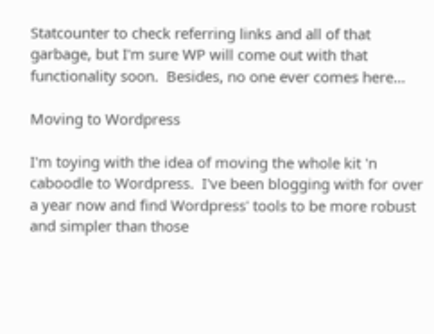Statcounter to check referring links and all of that garbage, but I'm sure WP will come out with that functionality soon.  Besides, no one ever comes here...

Moving to Wordpress

I'm toying with the idea of moving the whole kit 'n caboodle to Wordpress.  I've been blogging with for over a year now and find Wordpress' tools to be more robust and simpler than those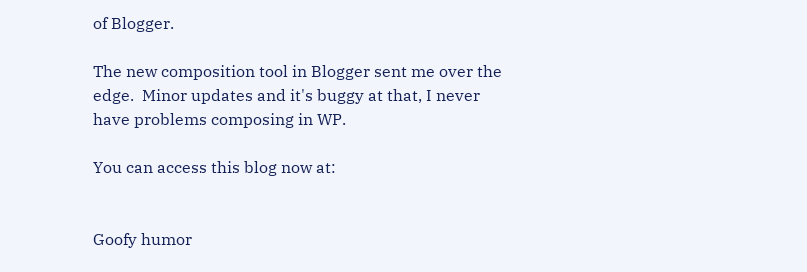of Blogger.

The new composition tool in Blogger sent me over the edge.  Minor updates and it's buggy at that, I never have problems composing in WP.

You can access this blog now at:


Goofy humor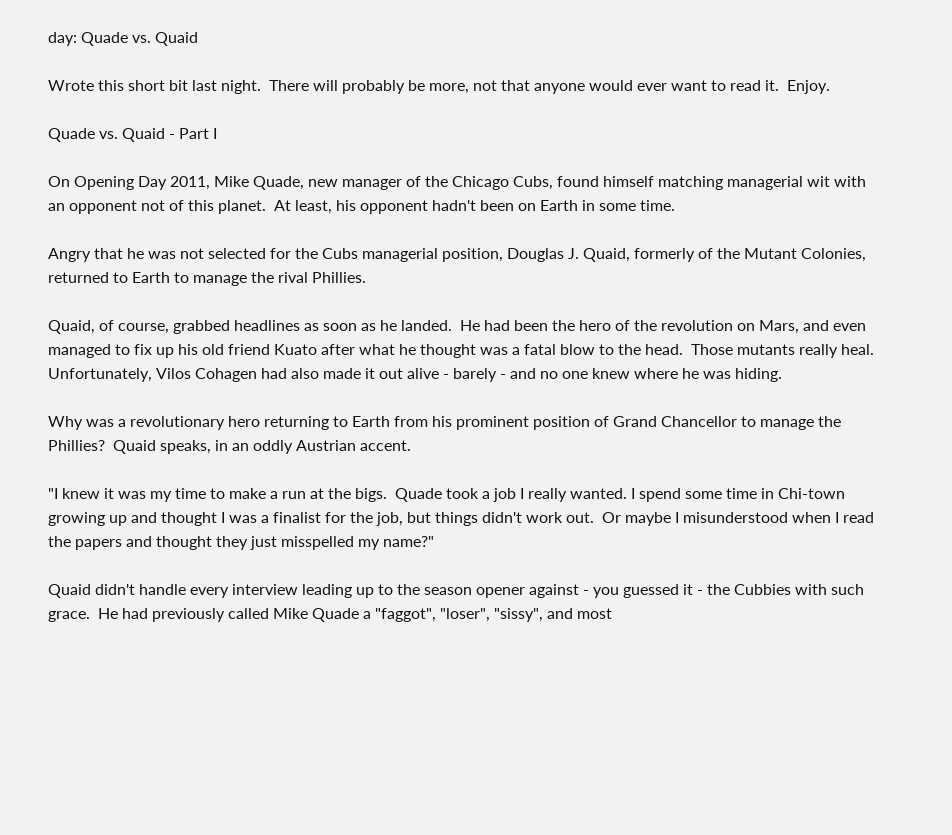day: Quade vs. Quaid

Wrote this short bit last night.  There will probably be more, not that anyone would ever want to read it.  Enjoy.

Quade vs. Quaid - Part I

On Opening Day 2011, Mike Quade, new manager of the Chicago Cubs, found himself matching managerial wit with an opponent not of this planet.  At least, his opponent hadn't been on Earth in some time.

Angry that he was not selected for the Cubs managerial position, Douglas J. Quaid, formerly of the Mutant Colonies, returned to Earth to manage the rival Phillies.

Quaid, of course, grabbed headlines as soon as he landed.  He had been the hero of the revolution on Mars, and even managed to fix up his old friend Kuato after what he thought was a fatal blow to the head.  Those mutants really heal.  Unfortunately, Vilos Cohagen had also made it out alive - barely - and no one knew where he was hiding.

Why was a revolutionary hero returning to Earth from his prominent position of Grand Chancellor to manage the Phillies?  Quaid speaks, in an oddly Austrian accent.

"I knew it was my time to make a run at the bigs.  Quade took a job I really wanted. I spend some time in Chi-town growing up and thought I was a finalist for the job, but things didn't work out.  Or maybe I misunderstood when I read the papers and thought they just misspelled my name?"

Quaid didn't handle every interview leading up to the season opener against - you guessed it - the Cubbies with such grace.  He had previously called Mike Quade a "faggot", "loser", "sissy", and most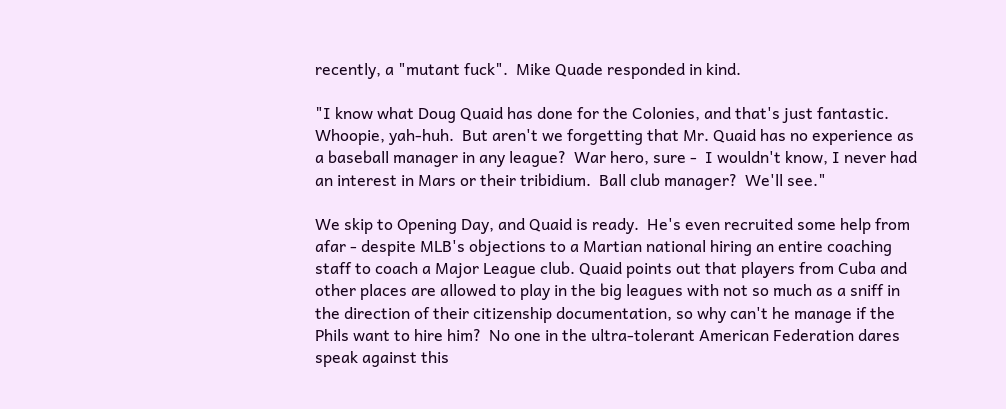recently, a "mutant fuck".  Mike Quade responded in kind.

"I know what Doug Quaid has done for the Colonies, and that's just fantastic.  Whoopie, yah-huh.  But aren't we forgetting that Mr. Quaid has no experience as a baseball manager in any league?  War hero, sure -  I wouldn't know, I never had an interest in Mars or their tribidium.  Ball club manager?  We'll see."

We skip to Opening Day, and Quaid is ready.  He's even recruited some help from afar - despite MLB's objections to a Martian national hiring an entire coaching staff to coach a Major League club. Quaid points out that players from Cuba and other places are allowed to play in the big leagues with not so much as a sniff in the direction of their citizenship documentation, so why can't he manage if the Phils want to hire him?  No one in the ultra-tolerant American Federation dares speak against this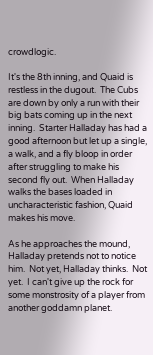crowdlogic.

It's the 8th inning, and Quaid is restless in the dugout.  The Cubs are down by only a run with their big bats coming up in the next inning.  Starter Halladay has had a good afternoon but let up a single, a walk, and a fly bloop in order after struggling to make his second fly out.  When Halladay walks the bases loaded in uncharacteristic fashion, Quaid makes his move.

As he approaches the mound, Halladay pretends not to notice him.  Not yet, Halladay thinks.  Not yet.  I can't give up the rock for some monstrosity of a player from another goddamn planet.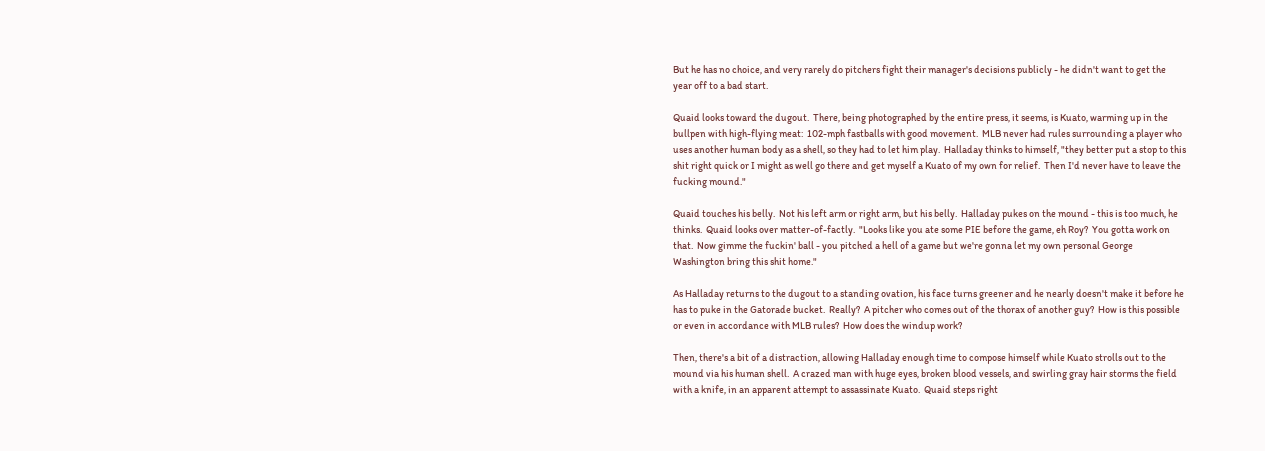But he has no choice, and very rarely do pitchers fight their manager's decisions publicly - he didn't want to get the year off to a bad start.

Quaid looks toward the dugout.  There, being photographed by the entire press, it seems, is Kuato, warming up in the bullpen with high-flying meat:  102-mph fastballs with good movement.  MLB never had rules surrounding a player who uses another human body as a shell, so they had to let him play.  Halladay thinks to himself, "they better put a stop to this shit right quick or I might as well go there and get myself a Kuato of my own for relief.  Then I'd never have to leave the fucking mound."

Quaid touches his belly.  Not his left arm or right arm, but his belly.  Halladay pukes on the mound - this is too much, he thinks.  Quaid looks over matter-of-factly.  "Looks like you ate some PIE before the game, eh Roy?  You gotta work on that.  Now gimme the fuckin' ball - you pitched a hell of a game but we're gonna let my own personal George Washington bring this shit home."

As Halladay returns to the dugout to a standing ovation, his face turns greener and he nearly doesn't make it before he has to puke in the Gatorade bucket.  Really?  A pitcher who comes out of the thorax of another guy?  How is this possible or even in accordance with MLB rules?  How does the windup work?

Then, there's a bit of a distraction, allowing Halladay enough time to compose himself while Kuato strolls out to the mound via his human shell.  A crazed man with huge eyes, broken blood vessels, and swirling gray hair storms the field with a knife, in an apparent attempt to assassinate Kuato.  Quaid steps right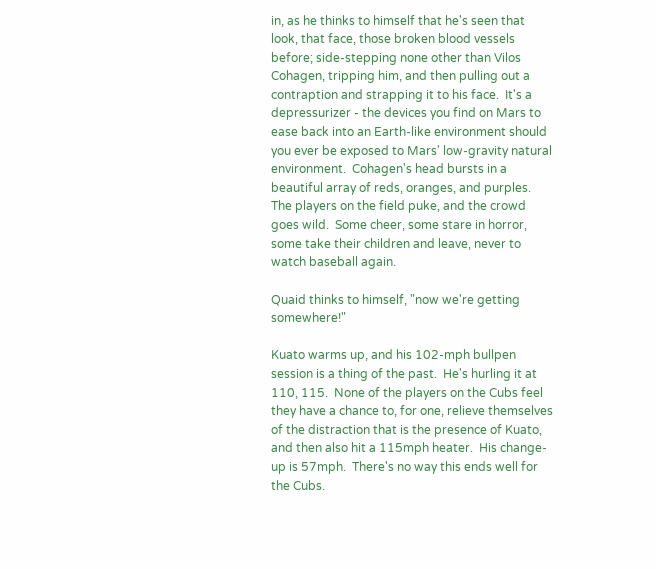in, as he thinks to himself that he's seen that look, that face, those broken blood vessels before; side-stepping none other than Vilos Cohagen, tripping him, and then pulling out a contraption and strapping it to his face.  It's a depressurizer - the devices you find on Mars to ease back into an Earth-like environment should you ever be exposed to Mars' low-gravity natural environment.  Cohagen's head bursts in a beautiful array of reds, oranges, and purples.  The players on the field puke, and the crowd goes wild.  Some cheer, some stare in horror, some take their children and leave, never to watch baseball again.

Quaid thinks to himself, "now we're getting somewhere!"

Kuato warms up, and his 102-mph bullpen session is a thing of the past.  He's hurling it at 110, 115.  None of the players on the Cubs feel they have a chance to, for one, relieve themselves of the distraction that is the presence of Kuato, and then also hit a 115mph heater.  His change-up is 57mph.  There's no way this ends well for the Cubs.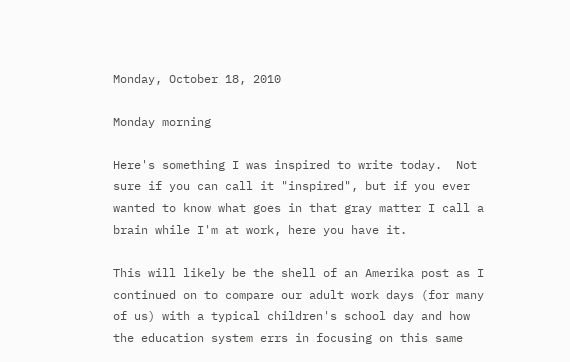Monday, October 18, 2010

Monday morning

Here's something I was inspired to write today.  Not sure if you can call it "inspired", but if you ever wanted to know what goes in that gray matter I call a brain while I'm at work, here you have it.

This will likely be the shell of an Amerika post as I continued on to compare our adult work days (for many of us) with a typical children's school day and how the education system errs in focusing on this same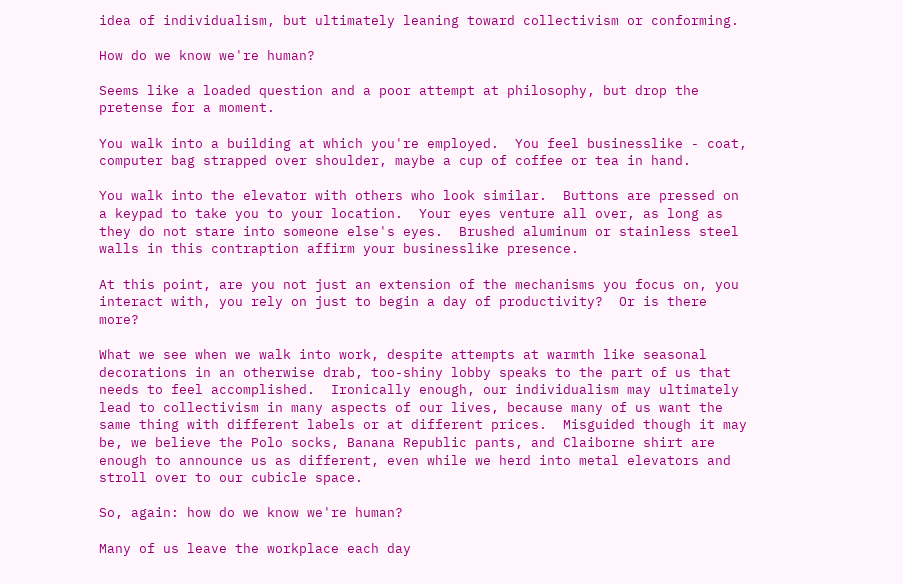idea of individualism, but ultimately leaning toward collectivism or conforming.

How do we know we're human?

Seems like a loaded question and a poor attempt at philosophy, but drop the pretense for a moment.

You walk into a building at which you're employed.  You feel businesslike - coat, computer bag strapped over shoulder, maybe a cup of coffee or tea in hand.

You walk into the elevator with others who look similar.  Buttons are pressed on a keypad to take you to your location.  Your eyes venture all over, as long as they do not stare into someone else's eyes.  Brushed aluminum or stainless steel walls in this contraption affirm your businesslike presence.

At this point, are you not just an extension of the mechanisms you focus on, you interact with, you rely on just to begin a day of productivity?  Or is there more?

What we see when we walk into work, despite attempts at warmth like seasonal decorations in an otherwise drab, too-shiny lobby speaks to the part of us that needs to feel accomplished.  Ironically enough, our individualism may ultimately lead to collectivism in many aspects of our lives, because many of us want the same thing with different labels or at different prices.  Misguided though it may be, we believe the Polo socks, Banana Republic pants, and Claiborne shirt are enough to announce us as different, even while we herd into metal elevators and stroll over to our cubicle space.

So, again: how do we know we're human?

Many of us leave the workplace each day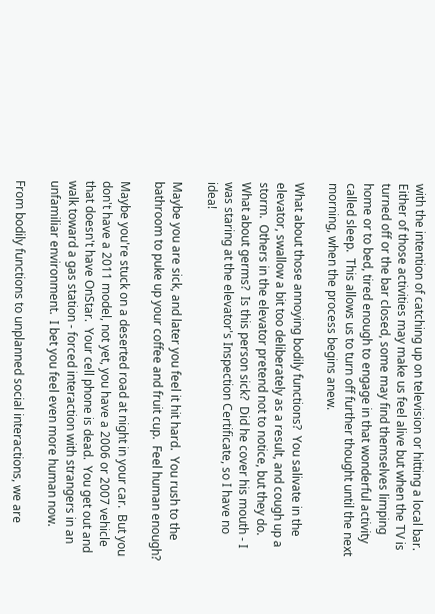with the intention of catching up on television or hitting a local bar.  Either of those activities may make us feel alive but when the TV is turned off or the bar closed, some may find themselves limping home or to bed, tired enough to engage in that wonderful activity called sleep.  This allows us to turn off further thought until the next morning, when the process begins anew.

What about those annoying bodily functions?  You salivate in the elevator, swallow a bit too deliberately as a result, and cough up a storm.  Others in the elevator pretend not to notice, but they do.  What about germs?  Is this person sick?  Did he cover his mouth - I was staring at the elevator's Inspection Certificate, so I have no idea!

Maybe you are sick, and later you feel it hit hard.  You rush to the bathroom to puke up your coffee and fruit cup.  Feel human enough?

Maybe you're stuck on a deserted road at night in your car.  But you don't have a 2011 model, not yet, you have a 2006 or 2007 vehicle that doesn't have OnStar.  Your cell phone is dead.  You get out and walk toward a gas station - forced interaction with strangers in an unfamiliar environment.  I bet you feel even more human now.

From bodily functions to unplanned social interactions, we are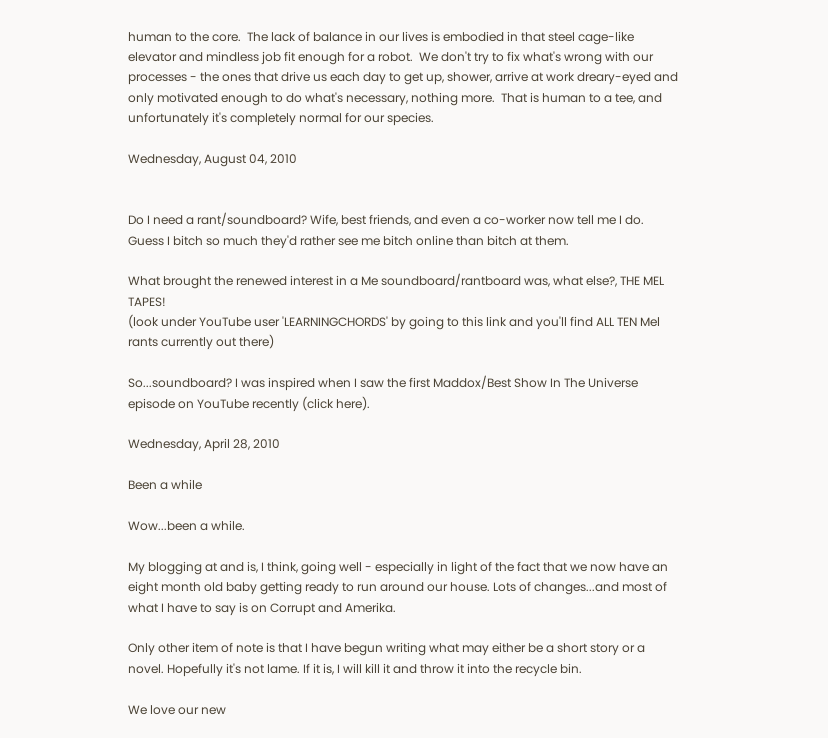human to the core.  The lack of balance in our lives is embodied in that steel cage-like elevator and mindless job fit enough for a robot.  We don't try to fix what's wrong with our processes - the ones that drive us each day to get up, shower, arrive at work dreary-eyed and only motivated enough to do what's necessary, nothing more.  That is human to a tee, and unfortunately it's completely normal for our species.

Wednesday, August 04, 2010


Do I need a rant/soundboard? Wife, best friends, and even a co-worker now tell me I do. Guess I bitch so much they'd rather see me bitch online than bitch at them.

What brought the renewed interest in a Me soundboard/rantboard was, what else?, THE MEL TAPES!
(look under YouTube user 'LEARNINGCHORDS' by going to this link and you'll find ALL TEN Mel rants currently out there)

So...soundboard? I was inspired when I saw the first Maddox/Best Show In The Universe episode on YouTube recently (click here).

Wednesday, April 28, 2010

Been a while

Wow...been a while.

My blogging at and is, I think, going well - especially in light of the fact that we now have an eight month old baby getting ready to run around our house. Lots of changes...and most of what I have to say is on Corrupt and Amerika.

Only other item of note is that I have begun writing what may either be a short story or a novel. Hopefully it's not lame. If it is, I will kill it and throw it into the recycle bin.

We love our new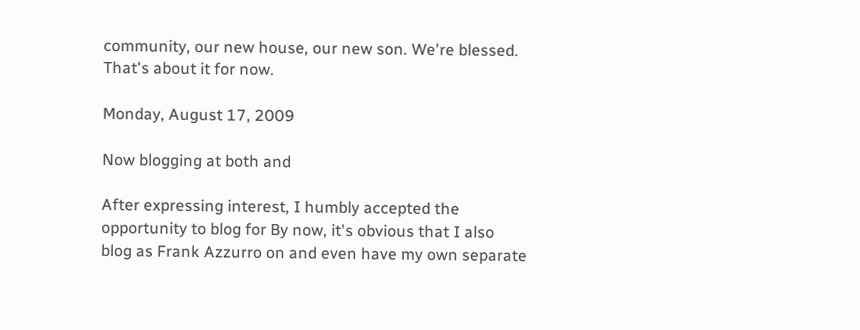community, our new house, our new son. We're blessed. That's about it for now.

Monday, August 17, 2009

Now blogging at both and

After expressing interest, I humbly accepted the opportunity to blog for By now, it's obvious that I also blog as Frank Azzurro on and even have my own separate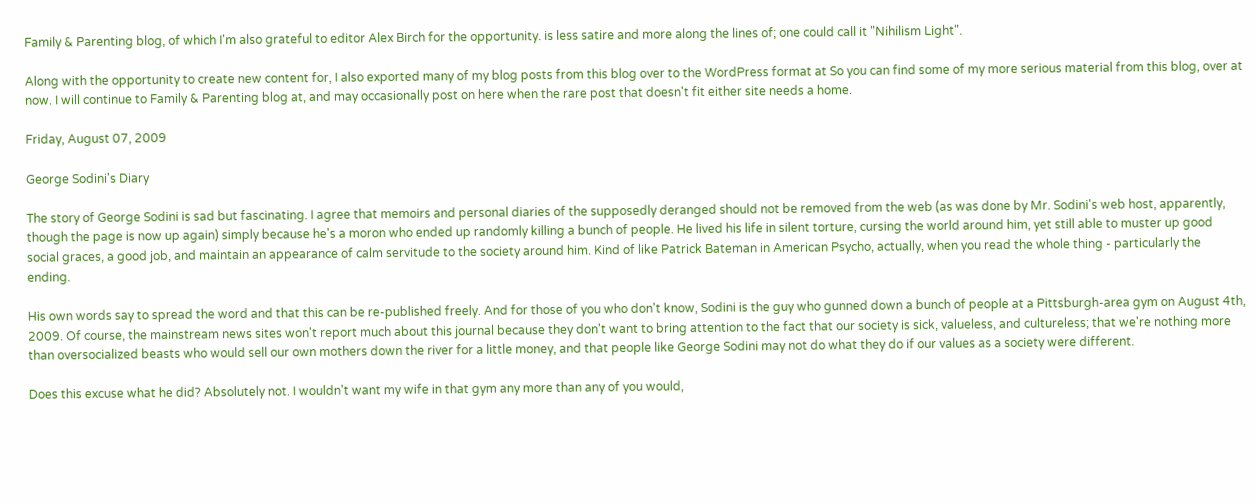Family & Parenting blog, of which I'm also grateful to editor Alex Birch for the opportunity. is less satire and more along the lines of; one could call it "Nihilism Light".

Along with the opportunity to create new content for, I also exported many of my blog posts from this blog over to the WordPress format at So you can find some of my more serious material from this blog, over at now. I will continue to Family & Parenting blog at, and may occasionally post on here when the rare post that doesn't fit either site needs a home.

Friday, August 07, 2009

George Sodini's Diary

The story of George Sodini is sad but fascinating. I agree that memoirs and personal diaries of the supposedly deranged should not be removed from the web (as was done by Mr. Sodini's web host, apparently, though the page is now up again) simply because he's a moron who ended up randomly killing a bunch of people. He lived his life in silent torture, cursing the world around him, yet still able to muster up good social graces, a good job, and maintain an appearance of calm servitude to the society around him. Kind of like Patrick Bateman in American Psycho, actually, when you read the whole thing - particularly the ending.

His own words say to spread the word and that this can be re-published freely. And for those of you who don't know, Sodini is the guy who gunned down a bunch of people at a Pittsburgh-area gym on August 4th, 2009. Of course, the mainstream news sites won't report much about this journal because they don't want to bring attention to the fact that our society is sick, valueless, and cultureless; that we're nothing more than oversocialized beasts who would sell our own mothers down the river for a little money, and that people like George Sodini may not do what they do if our values as a society were different.

Does this excuse what he did? Absolutely not. I wouldn't want my wife in that gym any more than any of you would,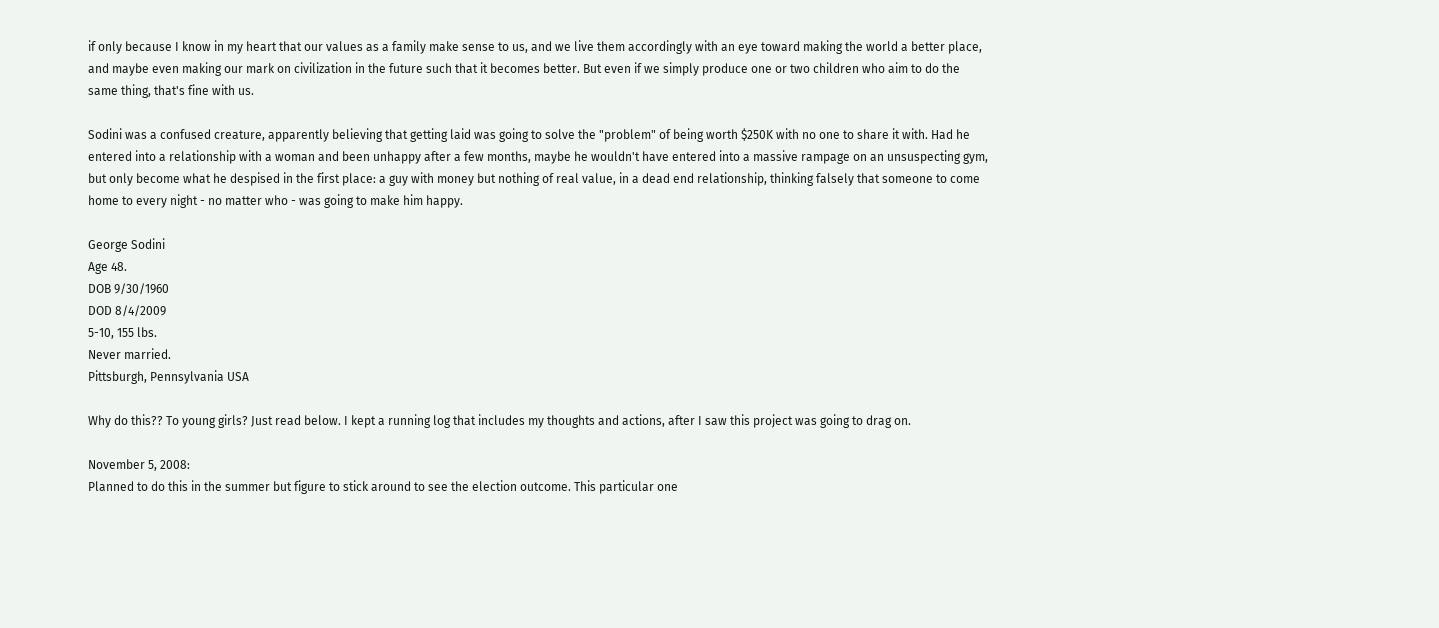if only because I know in my heart that our values as a family make sense to us, and we live them accordingly with an eye toward making the world a better place, and maybe even making our mark on civilization in the future such that it becomes better. But even if we simply produce one or two children who aim to do the same thing, that's fine with us.

Sodini was a confused creature, apparently believing that getting laid was going to solve the "problem" of being worth $250K with no one to share it with. Had he entered into a relationship with a woman and been unhappy after a few months, maybe he wouldn't have entered into a massive rampage on an unsuspecting gym, but only become what he despised in the first place: a guy with money but nothing of real value, in a dead end relationship, thinking falsely that someone to come home to every night - no matter who - was going to make him happy.

George Sodini
Age 48.
DOB 9/30/1960
DOD 8/4/2009
5-10, 155 lbs.
Never married.
Pittsburgh, Pennsylvania USA

Why do this?? To young girls? Just read below. I kept a running log that includes my thoughts and actions, after I saw this project was going to drag on.

November 5, 2008:
Planned to do this in the summer but figure to stick around to see the election outcome. This particular one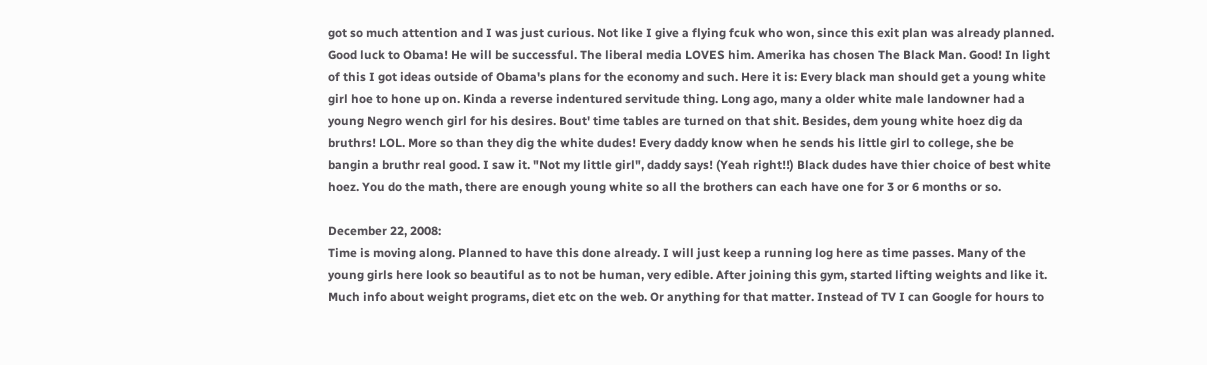got so much attention and I was just curious. Not like I give a flying fcuk who won, since this exit plan was already planned. Good luck to Obama! He will be successful. The liberal media LOVES him. Amerika has chosen The Black Man. Good! In light of this I got ideas outside of Obama's plans for the economy and such. Here it is: Every black man should get a young white girl hoe to hone up on. Kinda a reverse indentured servitude thing. Long ago, many a older white male landowner had a young Negro wench girl for his desires. Bout' time tables are turned on that shit. Besides, dem young white hoez dig da bruthrs! LOL. More so than they dig the white dudes! Every daddy know when he sends his little girl to college, she be bangin a bruthr real good. I saw it. "Not my little girl", daddy says! (Yeah right!!) Black dudes have thier choice of best white hoez. You do the math, there are enough young white so all the brothers can each have one for 3 or 6 months or so.

December 22, 2008:
Time is moving along. Planned to have this done already. I will just keep a running log here as time passes. Many of the young girls here look so beautiful as to not be human, very edible. After joining this gym, started lifting weights and like it. Much info about weight programs, diet etc on the web. Or anything for that matter. Instead of TV I can Google for hours to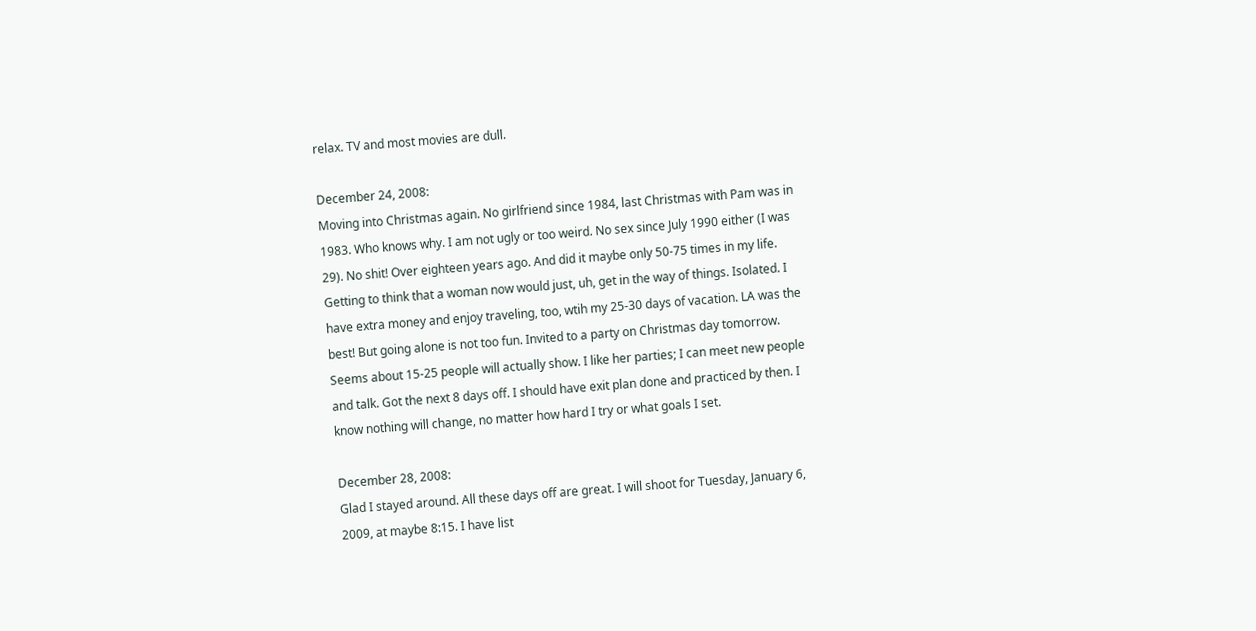relax. TV and most movies are dull.

December 24, 2008:
Moving into Christmas again. No girlfriend since 1984, last Christmas with Pam was in 1983. Who knows why. I am not ugly or too weird. No sex since July 1990 either (I was 29). No shit! Over eighteen years ago. And did it maybe only 50-75 times in my life. Getting to think that a woman now would just, uh, get in the way of things. Isolated. I have extra money and enjoy traveling, too, wtih my 25-30 days of vacation. LA was the best! But going alone is not too fun. Invited to a party on Christmas day tomorrow. Seems about 15-25 people will actually show. I like her parties; I can meet new people and talk. Got the next 8 days off. I should have exit plan done and practiced by then. I know nothing will change, no matter how hard I try or what goals I set.

December 28, 2008:
Glad I stayed around. All these days off are great. I will shoot for Tuesday, January 6, 2009, at maybe 8:15. I have list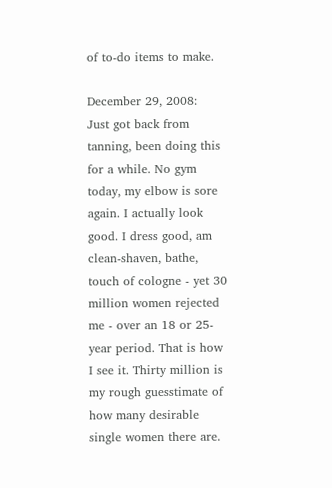of to-do items to make.

December 29, 2008:
Just got back from tanning, been doing this for a while. No gym today, my elbow is sore again. I actually look good. I dress good, am clean-shaven, bathe, touch of cologne - yet 30 million women rejected me - over an 18 or 25-year period. That is how I see it. Thirty million is my rough guesstimate of how many desirable single women there are.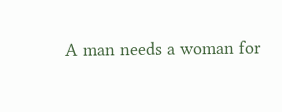A man needs a woman for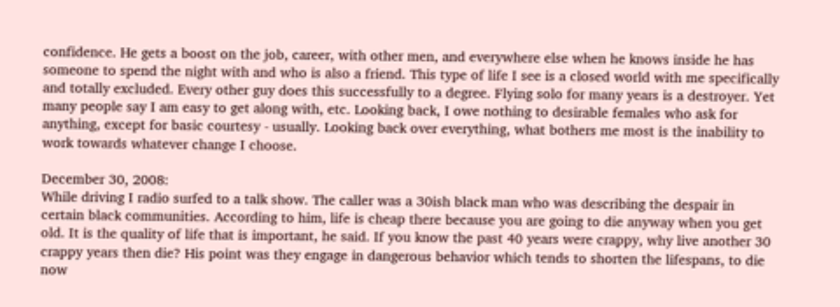confidence. He gets a boost on the job, career, with other men, and everywhere else when he knows inside he has someone to spend the night with and who is also a friend. This type of life I see is a closed world with me specifically and totally excluded. Every other guy does this successfully to a degree. Flying solo for many years is a destroyer. Yet many people say I am easy to get along with, etc. Looking back, I owe nothing to desirable females who ask for anything, except for basic courtesy - usually. Looking back over everything, what bothers me most is the inability to work towards whatever change I choose.

December 30, 2008:
While driving I radio surfed to a talk show. The caller was a 30ish black man who was describing the despair in certain black communities. According to him, life is cheap there because you are going to die anyway when you get old. It is the quality of life that is important, he said. If you know the past 40 years were crappy, why live another 30 crappy years then die? His point was they engage in dangerous behavior which tends to shorten the lifespans, to die now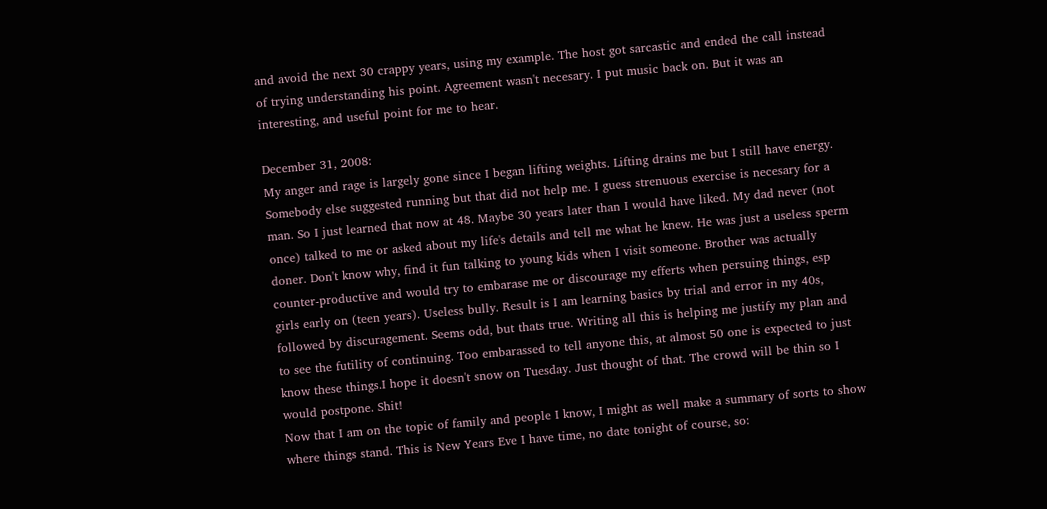and avoid the next 30 crappy years, using my example. The host got sarcastic and ended the call instead of trying understanding his point. Agreement wasn't necesary. I put music back on. But it was an interesting, and useful point for me to hear.

December 31, 2008:
My anger and rage is largely gone since I began lifting weights. Lifting drains me but I still have energy. Somebody else suggested running but that did not help me. I guess strenuous exercise is necesary for a man. So I just learned that now at 48. Maybe 30 years later than I would have liked. My dad never (not once) talked to me or asked about my life's details and tell me what he knew. He was just a useless sperm doner. Don't know why, find it fun talking to young kids when I visit someone. Brother was actually counter-productive and would try to embarase me or discourage my efferts when persuing things, esp girls early on (teen years). Useless bully. Result is I am learning basics by trial and error in my 40s, followed by discuragement. Seems odd, but thats true. Writing all this is helping me justify my plan and to see the futility of continuing. Too embarassed to tell anyone this, at almost 50 one is expected to just know these things.I hope it doesn't snow on Tuesday. Just thought of that. The crowd will be thin so I would postpone. Shit!
Now that I am on the topic of family and people I know, I might as well make a summary of sorts to show where things stand. This is New Years Eve I have time, no date tonight of course, so: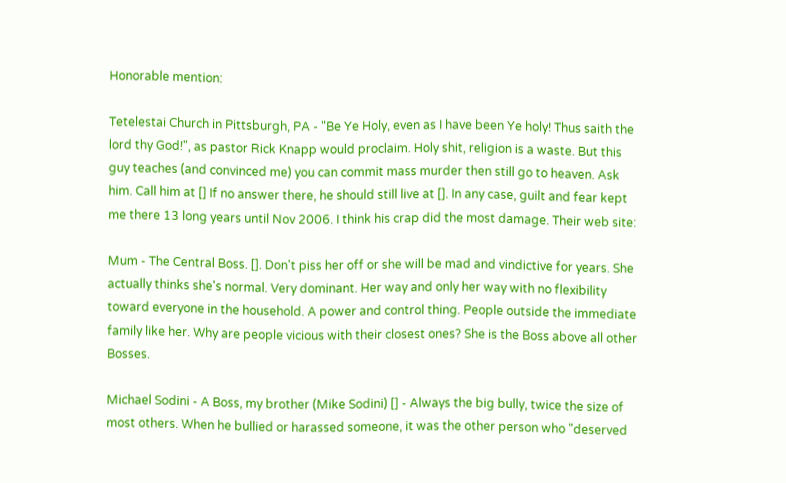Honorable mention:

Tetelestai Church in Pittsburgh, PA - "Be Ye Holy, even as I have been Ye holy! Thus saith the lord thy God!", as pastor Rick Knapp would proclaim. Holy shit, religion is a waste. But this guy teaches (and convinced me) you can commit mass murder then still go to heaven. Ask him. Call him at [] If no answer there, he should still live at []. In any case, guilt and fear kept me there 13 long years until Nov 2006. I think his crap did the most damage. Their web site:

Mum - The Central Boss. []. Don't piss her off or she will be mad and vindictive for years. She actually thinks she's normal. Very dominant. Her way and only her way with no flexibility toward everyone in the household. A power and control thing. People outside the immediate family like her. Why are people vicious with their closest ones? She is the Boss above all other Bosses.

Michael Sodini - A Boss, my brother (Mike Sodini) [] - Always the big bully, twice the size of most others. When he bullied or harassed someone, it was the other person who "deserved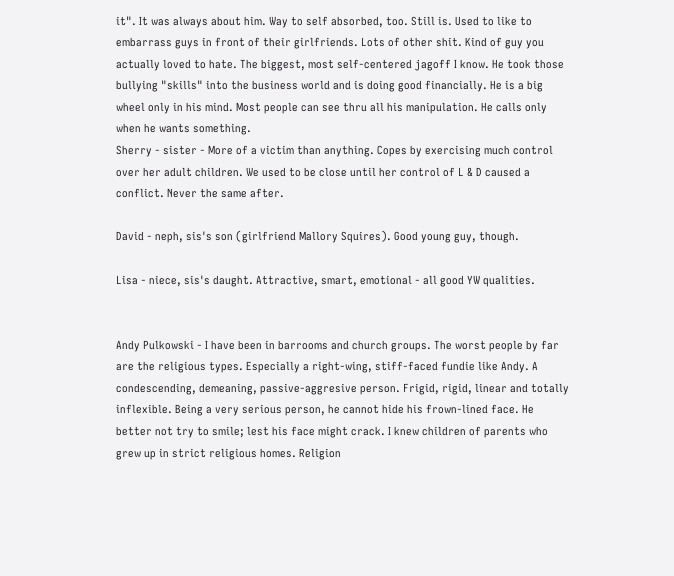it". It was always about him. Way to self absorbed, too. Still is. Used to like to embarrass guys in front of their girlfriends. Lots of other shit. Kind of guy you actually loved to hate. The biggest, most self-centered jagoff I know. He took those bullying "skills" into the business world and is doing good financially. He is a big wheel only in his mind. Most people can see thru all his manipulation. He calls only when he wants something.
Sherry - sister - More of a victim than anything. Copes by exercising much control over her adult children. We used to be close until her control of L & D caused a conflict. Never the same after.

David - neph, sis's son (girlfriend Mallory Squires). Good young guy, though.

Lisa - niece, sis's daught. Attractive, smart, emotional - all good YW qualities.


Andy Pulkowski - I have been in barrooms and church groups. The worst people by far are the religious types. Especially a right-wing, stiff-faced fundie like Andy. A condescending, demeaning, passive-aggresive person. Frigid, rigid, linear and totally inflexible. Being a very serious person, he cannot hide his frown-lined face. He better not try to smile; lest his face might crack. I knew children of parents who grew up in strict religious homes. Religion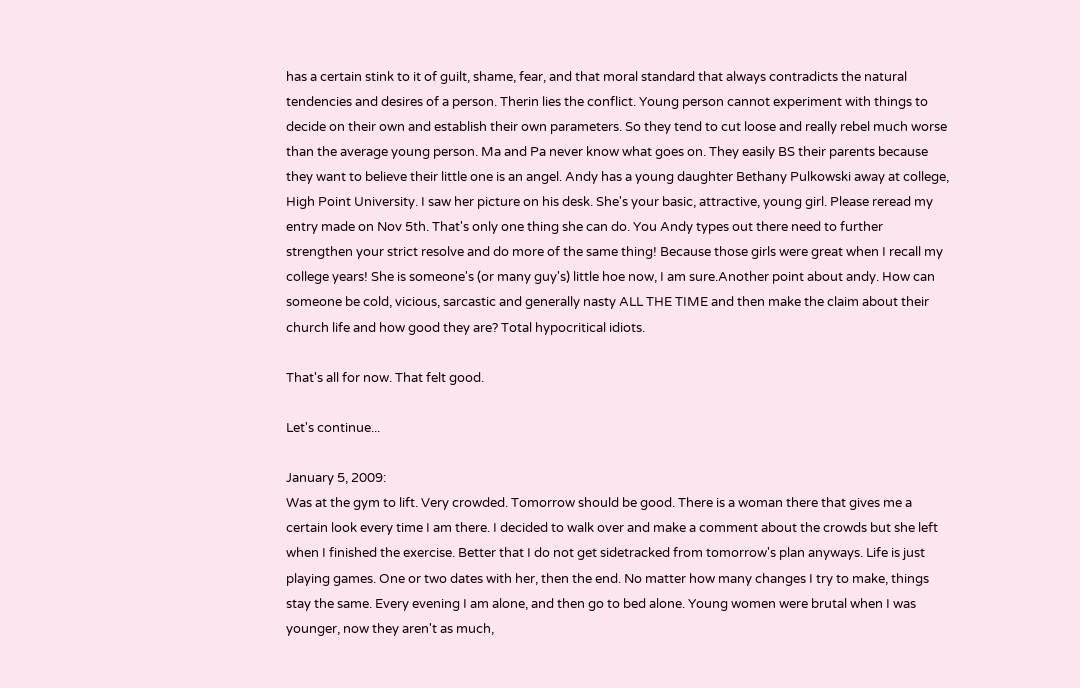has a certain stink to it of guilt, shame, fear, and that moral standard that always contradicts the natural tendencies and desires of a person. Therin lies the conflict. Young person cannot experiment with things to decide on their own and establish their own parameters. So they tend to cut loose and really rebel much worse than the average young person. Ma and Pa never know what goes on. They easily BS their parents because they want to believe their little one is an angel. Andy has a young daughter Bethany Pulkowski away at college, High Point University. I saw her picture on his desk. She's your basic, attractive, young girl. Please reread my entry made on Nov 5th. That's only one thing she can do. You Andy types out there need to further strengthen your strict resolve and do more of the same thing! Because those girls were great when I recall my college years! She is someone's (or many guy's) little hoe now, I am sure.Another point about andy. How can someone be cold, vicious, sarcastic and generally nasty ALL THE TIME and then make the claim about their church life and how good they are? Total hypocritical idiots.

That's all for now. That felt good.

Let's continue...

January 5, 2009:
Was at the gym to lift. Very crowded. Tomorrow should be good. There is a woman there that gives me a certain look every time I am there. I decided to walk over and make a comment about the crowds but she left when I finished the exercise. Better that I do not get sidetracked from tomorrow's plan anyways. Life is just playing games. One or two dates with her, then the end. No matter how many changes I try to make, things stay the same. Every evening I am alone, and then go to bed alone. Young women were brutal when I was younger, now they aren't as much,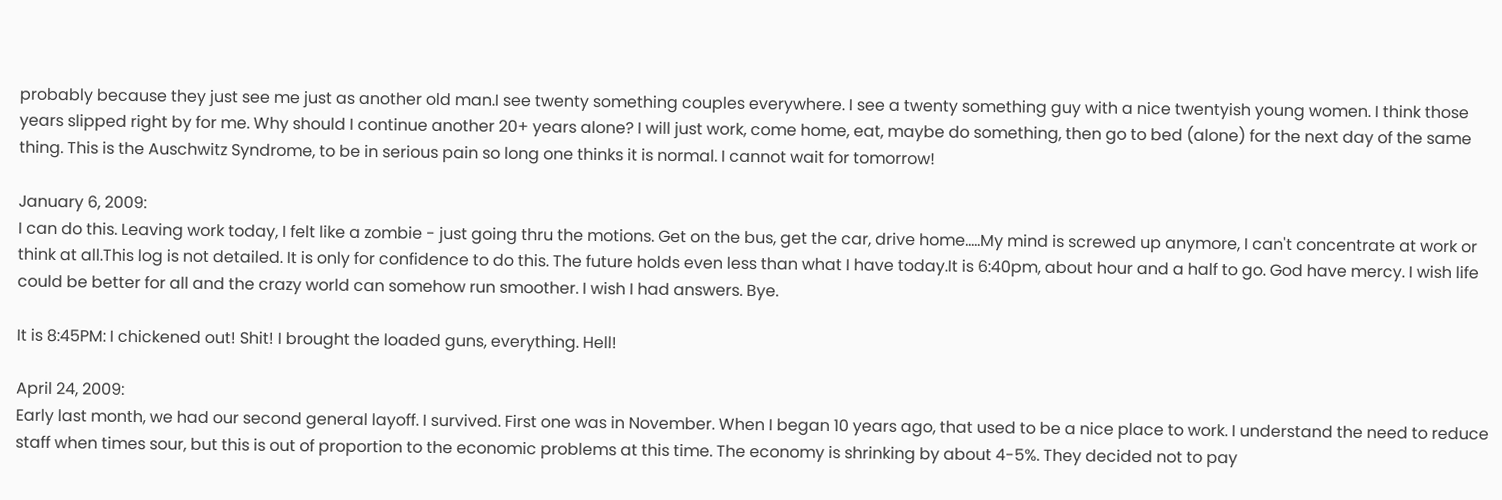probably because they just see me just as another old man.I see twenty something couples everywhere. I see a twenty something guy with a nice twentyish young women. I think those years slipped right by for me. Why should I continue another 20+ years alone? I will just work, come home, eat, maybe do something, then go to bed (alone) for the next day of the same thing. This is the Auschwitz Syndrome, to be in serious pain so long one thinks it is normal. I cannot wait for tomorrow!

January 6, 2009:
I can do this. Leaving work today, I felt like a zombie - just going thru the motions. Get on the bus, get the car, drive home.....My mind is screwed up anymore, I can't concentrate at work or think at all.This log is not detailed. It is only for confidence to do this. The future holds even less than what I have today.It is 6:40pm, about hour and a half to go. God have mercy. I wish life could be better for all and the crazy world can somehow run smoother. I wish I had answers. Bye.

It is 8:45PM: I chickened out! Shit! I brought the loaded guns, everything. Hell!

April 24, 2009:
Early last month, we had our second general layoff. I survived. First one was in November. When I began 10 years ago, that used to be a nice place to work. I understand the need to reduce staff when times sour, but this is out of proportion to the economic problems at this time. The economy is shrinking by about 4-5%. They decided not to pay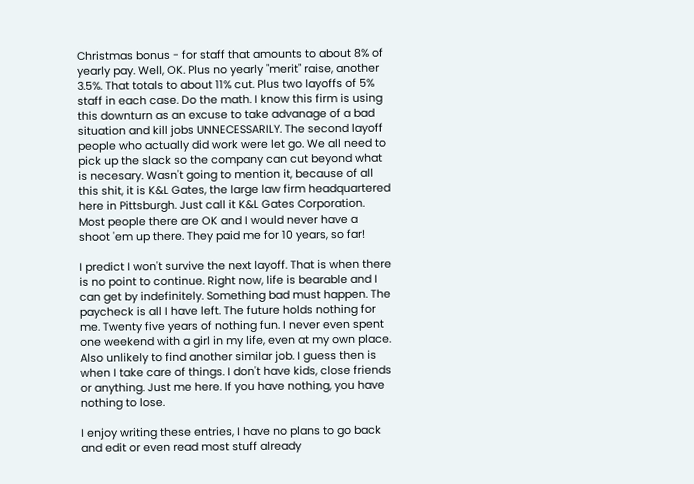Christmas bonus - for staff that amounts to about 8% of yearly pay. Well, OK. Plus no yearly "merit" raise, another 3.5%. That totals to about 11% cut. Plus two layoffs of 5% staff in each case. Do the math. I know this firm is using this downturn as an excuse to take advanage of a bad situation and kill jobs UNNECESSARILY. The second layoff people who actually did work were let go. We all need to pick up the slack so the company can cut beyond what is necesary. Wasn't going to mention it, because of all this shit, it is K&L Gates, the large law firm headquartered here in Pittsburgh. Just call it K&L Gates Corporation. Most people there are OK and I would never have a shoot 'em up there. They paid me for 10 years, so far!

I predict I won't survive the next layoff. That is when there is no point to continue. Right now, life is bearable and I can get by indefinitely. Something bad must happen. The paycheck is all I have left. The future holds nothing for me. Twenty five years of nothing fun. I never even spent one weekend with a girl in my life, even at my own place. Also unlikely to find another similar job. I guess then is when I take care of things. I don't have kids, close friends or anything. Just me here. If you have nothing, you have nothing to lose.

I enjoy writing these entries, I have no plans to go back and edit or even read most stuff already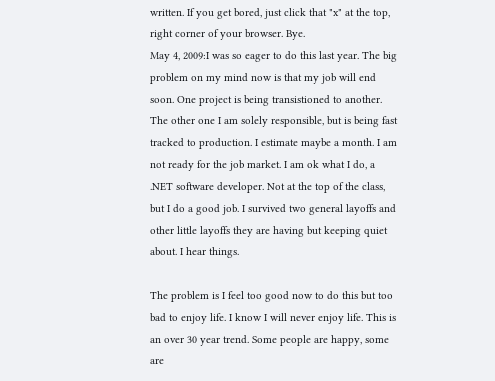written. If you get bored, just click that "x" at the top, right corner of your browser. Bye.
May 4, 2009:I was so eager to do this last year. The big problem on my mind now is that my job will end soon. One project is being transistioned to another. The other one I am solely responsible, but is being fast tracked to production. I estimate maybe a month. I am not ready for the job market. I am ok what I do, a .NET software developer. Not at the top of the class, but I do a good job. I survived two general layoffs and other little layoffs they are having but keeping quiet about. I hear things.

The problem is I feel too good now to do this but too bad to enjoy life. I know I will never enjoy life. This is an over 30 year trend. Some people are happy, some are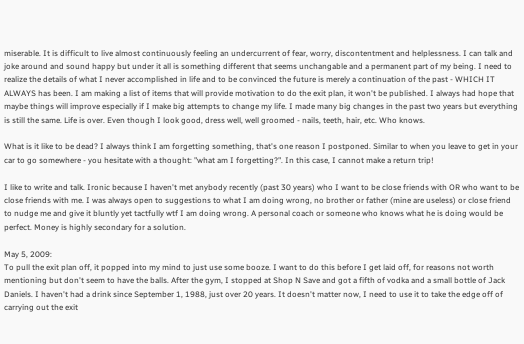miserable. It is difficult to live almost continuously feeling an undercurrent of fear, worry, discontentment and helplessness. I can talk and joke around and sound happy but under it all is something different that seems unchangable and a permanent part of my being. I need to realize the details of what I never accomplished in life and to be convinced the future is merely a continuation of the past - WHICH IT ALWAYS has been. I am making a list of items that will provide motivation to do the exit plan, it won't be published. I always had hope that maybe things will improve especially if I make big attempts to change my life. I made many big changes in the past two years but everything is still the same. Life is over. Even though I look good, dress well, well groomed - nails, teeth, hair, etc. Who knows.

What is it like to be dead? I always think I am forgetting something, that's one reason I postponed. Similar to when you leave to get in your car to go somewhere - you hesitate with a thought: "what am I forgetting?". In this case, I cannot make a return trip!

I like to write and talk. Ironic because I haven't met anybody recently (past 30 years) who I want to be close friends with OR who want to be close friends with me. I was always open to suggestions to what I am doing wrong, no brother or father (mine are useless) or close friend to nudge me and give it bluntly yet tactfully wtf I am doing wrong. A personal coach or someone who knows what he is doing would be perfect. Money is highly secondary for a solution.

May 5, 2009:
To pull the exit plan off, it popped into my mind to just use some booze. I want to do this before I get laid off, for reasons not worth mentioning but don't seem to have the balls. After the gym, I stopped at Shop N Save and got a fifth of vodka and a small bottle of Jack Daniels. I haven't had a drink since September 1, 1988, just over 20 years. It doesn't matter now, I need to use it to take the edge off of carrying out the exit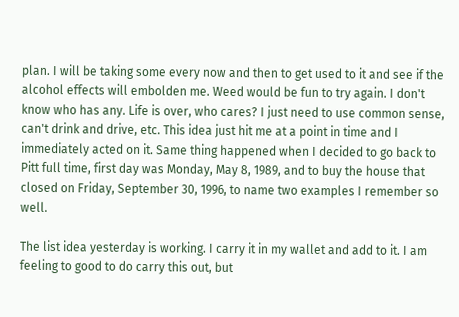plan. I will be taking some every now and then to get used to it and see if the alcohol effects will embolden me. Weed would be fun to try again. I don't know who has any. Life is over, who cares? I just need to use common sense, can't drink and drive, etc. This idea just hit me at a point in time and I immediately acted on it. Same thing happened when I decided to go back to Pitt full time, first day was Monday, May 8, 1989, and to buy the house that closed on Friday, September 30, 1996, to name two examples I remember so well.

The list idea yesterday is working. I carry it in my wallet and add to it. I am feeling to good to do carry this out, but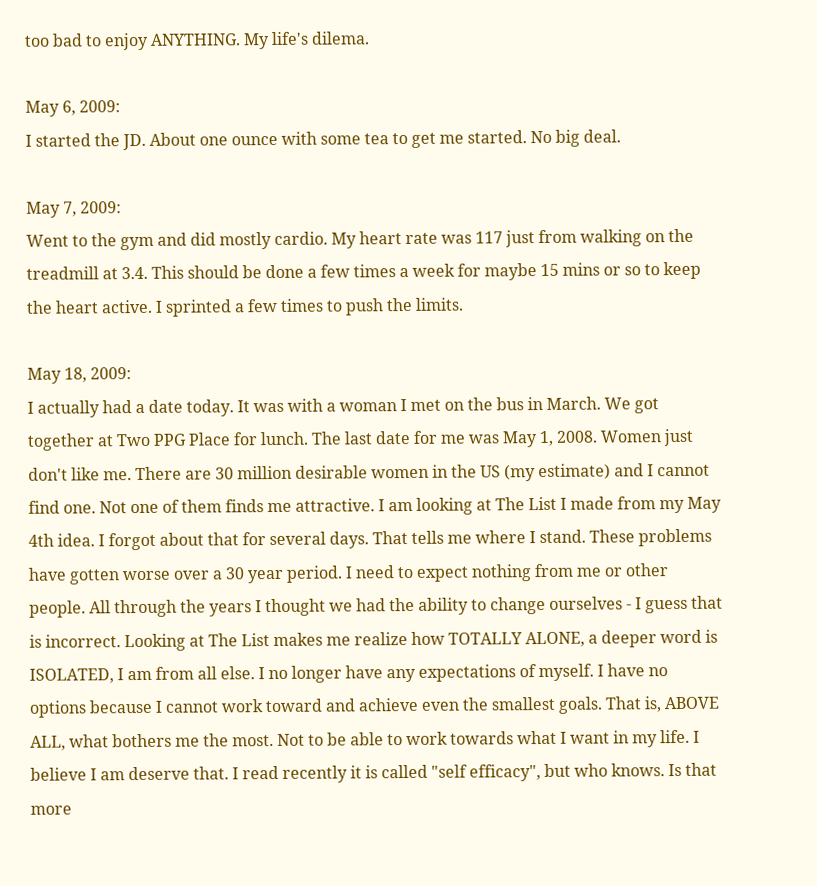too bad to enjoy ANYTHING. My life's dilema.

May 6, 2009:
I started the JD. About one ounce with some tea to get me started. No big deal.

May 7, 2009:
Went to the gym and did mostly cardio. My heart rate was 117 just from walking on the treadmill at 3.4. This should be done a few times a week for maybe 15 mins or so to keep the heart active. I sprinted a few times to push the limits.

May 18, 2009:
I actually had a date today. It was with a woman I met on the bus in March. We got together at Two PPG Place for lunch. The last date for me was May 1, 2008. Women just don't like me. There are 30 million desirable women in the US (my estimate) and I cannot find one. Not one of them finds me attractive. I am looking at The List I made from my May 4th idea. I forgot about that for several days. That tells me where I stand. These problems have gotten worse over a 30 year period. I need to expect nothing from me or other people. All through the years I thought we had the ability to change ourselves - I guess that is incorrect. Looking at The List makes me realize how TOTALLY ALONE, a deeper word is ISOLATED, I am from all else. I no longer have any expectations of myself. I have no options because I cannot work toward and achieve even the smallest goals. That is, ABOVE ALL, what bothers me the most. Not to be able to work towards what I want in my life. I believe I am deserve that. I read recently it is called "self efficacy", but who knows. Is that more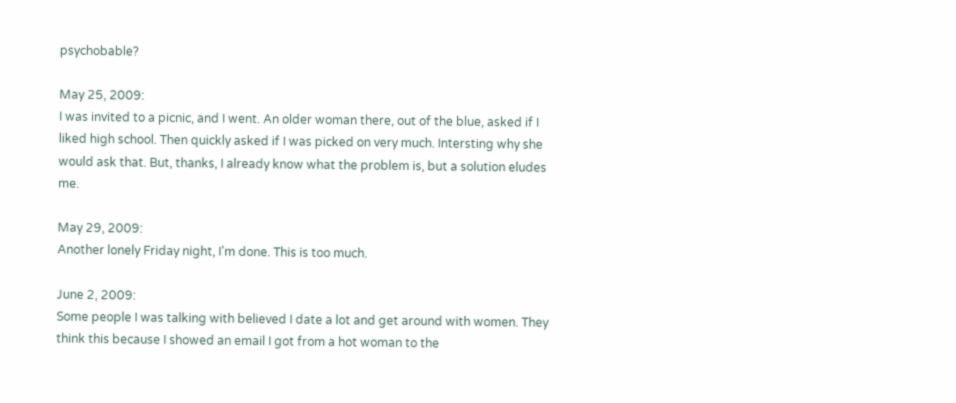psychobable?

May 25, 2009:
I was invited to a picnic, and I went. An older woman there, out of the blue, asked if I liked high school. Then quickly asked if I was picked on very much. Intersting why she would ask that. But, thanks, I already know what the problem is, but a solution eludes me.

May 29, 2009:
Another lonely Friday night, I'm done. This is too much.

June 2, 2009:
Some people I was talking with believed I date a lot and get around with women. They think this because I showed an email I got from a hot woman to the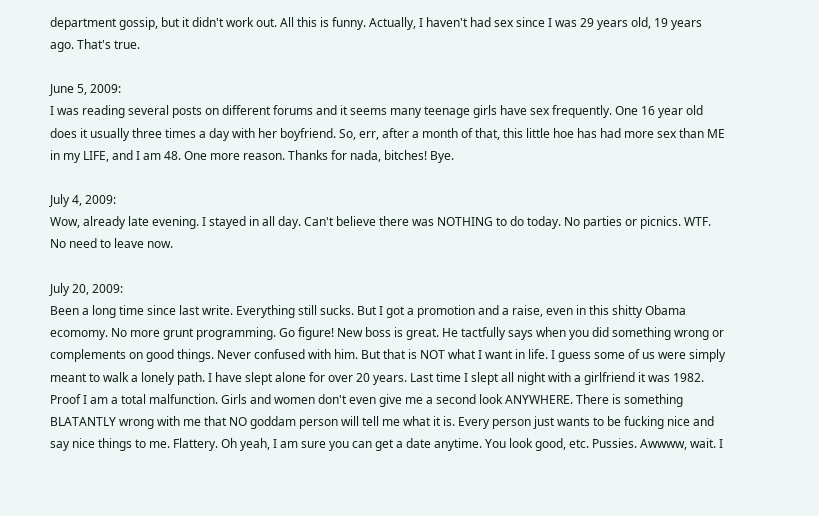department gossip, but it didn't work out. All this is funny. Actually, I haven't had sex since I was 29 years old, 19 years ago. That's true.

June 5, 2009:
I was reading several posts on different forums and it seems many teenage girls have sex frequently. One 16 year old does it usually three times a day with her boyfriend. So, err, after a month of that, this little hoe has had more sex than ME in my LIFE, and I am 48. One more reason. Thanks for nada, bitches! Bye.

July 4, 2009:
Wow, already late evening. I stayed in all day. Can't believe there was NOTHING to do today. No parties or picnics. WTF. No need to leave now.

July 20, 2009:
Been a long time since last write. Everything still sucks. But I got a promotion and a raise, even in this shitty Obama ecomomy. No more grunt programming. Go figure! New boss is great. He tactfully says when you did something wrong or complements on good things. Never confused with him. But that is NOT what I want in life. I guess some of us were simply meant to walk a lonely path. I have slept alone for over 20 years. Last time I slept all night with a girlfriend it was 1982. Proof I am a total malfunction. Girls and women don't even give me a second look ANYWHERE. There is something BLATANTLY wrong with me that NO goddam person will tell me what it is. Every person just wants to be fucking nice and say nice things to me. Flattery. Oh yeah, I am sure you can get a date anytime. You look good, etc. Pussies. Awwww, wait. I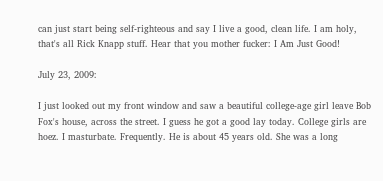can just start being self-righteous and say I live a good, clean life. I am holy, that's all Rick Knapp stuff. Hear that you mother fucker: I Am Just Good!

July 23, 2009:

I just looked out my front window and saw a beautiful college-age girl leave Bob Fox's house, across the street. I guess he got a good lay today. College girls are hoez. I masturbate. Frequently. He is about 45 years old. She was a long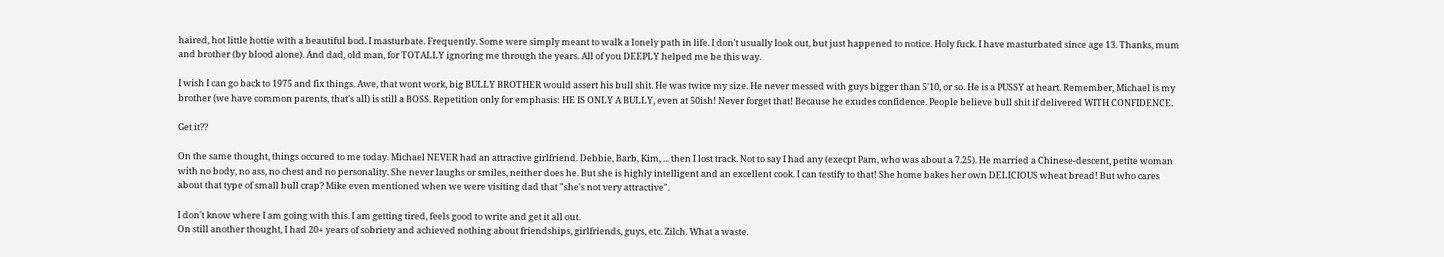haired, hot little hottie with a beautiful bod. I masturbate. Frequently. Some were simply meant to walk a lonely path in life. I don't usually look out, but just happened to notice. Holy fuck. I have masturbated since age 13. Thanks, mum and brother (by blood alone). And dad, old man, for TOTALLY ignoring me through the years. All of you DEEPLY helped me be this way.

I wish I can go back to 1975 and fix things. Awe, that wont work, big BULLY BROTHER would assert his bull shit. He was twice my size. He never messed with guys bigger than 5'10, or so. He is a PUSSY at heart. Remember, Michael is my brother (we have common parents, that's all) is still a BOSS. Repetition only for emphasis: HE IS ONLY A BULLY, even at 50ish! Never forget that! Because he exudes confidence. People believe bull shit if delivered WITH CONFIDENCE.

Get it??

On the same thought, things occured to me today. Michael NEVER had an attractive girlfriend. Debbie, Barb, Kim, ... then I lost track. Not to say I had any (execpt Pam, who was about a 7.25). He married a Chinese-descent, petite woman with no body, no ass, no chest and no personality. She never laughs or smiles, neither does he. But she is highly intelligent and an excellent cook. I can testify to that! She home bakes her own DELICIOUS wheat bread! But who cares about that type of small bull crap? Mike even mentioned when we were visiting dad that "she's not very attractive".

I don't know where I am going with this. I am getting tired, feels good to write and get it all out.
On still another thought, I had 20+ years of sobriety and achieved nothing about friendships, girlfriends, guys, etc. Zilch. What a waste.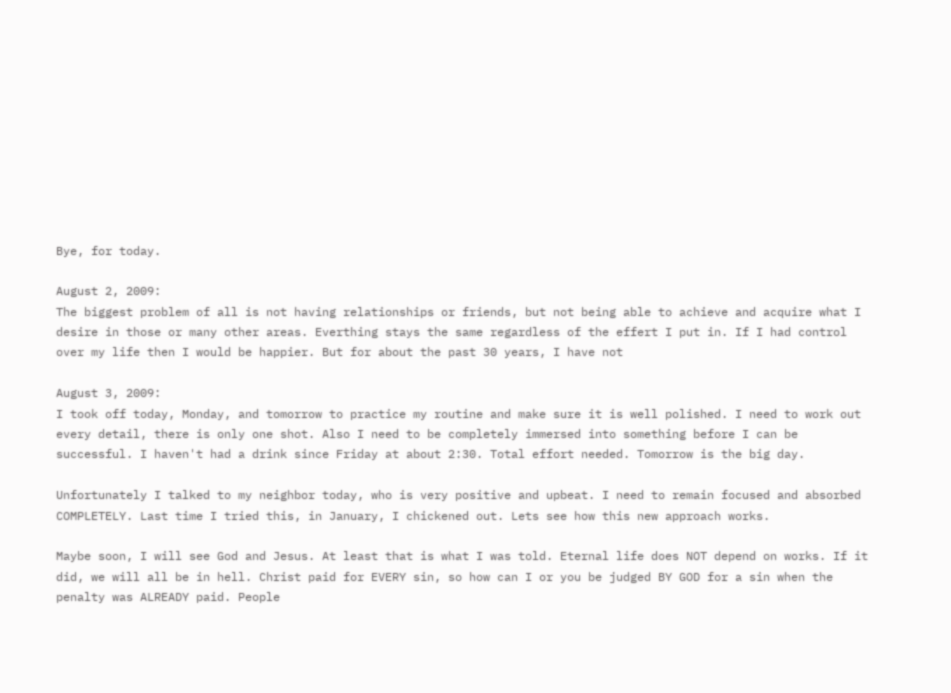Bye, for today.

August 2, 2009:
The biggest problem of all is not having relationships or friends, but not being able to achieve and acquire what I desire in those or many other areas. Everthing stays the same regardless of the effert I put in. If I had control over my life then I would be happier. But for about the past 30 years, I have not

August 3, 2009:
I took off today, Monday, and tomorrow to practice my routine and make sure it is well polished. I need to work out every detail, there is only one shot. Also I need to be completely immersed into something before I can be successful. I haven't had a drink since Friday at about 2:30. Total effort needed. Tomorrow is the big day.

Unfortunately I talked to my neighbor today, who is very positive and upbeat. I need to remain focused and absorbed COMPLETELY. Last time I tried this, in January, I chickened out. Lets see how this new approach works.

Maybe soon, I will see God and Jesus. At least that is what I was told. Eternal life does NOT depend on works. If it did, we will all be in hell. Christ paid for EVERY sin, so how can I or you be judged BY GOD for a sin when the penalty was ALREADY paid. People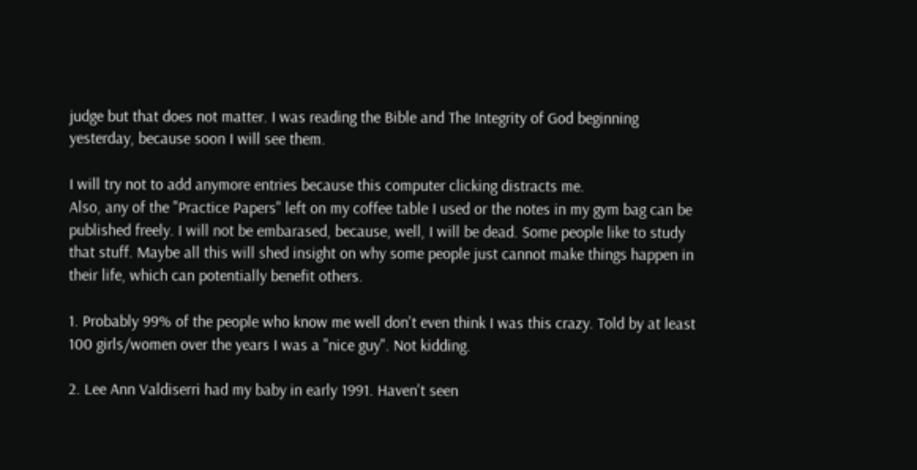judge but that does not matter. I was reading the Bible and The Integrity of God beginning yesterday, because soon I will see them.

I will try not to add anymore entries because this computer clicking distracts me.
Also, any of the "Practice Papers" left on my coffee table I used or the notes in my gym bag can be published freely. I will not be embarased, because, well, I will be dead. Some people like to study that stuff. Maybe all this will shed insight on why some people just cannot make things happen in their life, which can potentially benefit others.

1. Probably 99% of the people who know me well don't even think I was this crazy. Told by at least 100 girls/women over the years I was a "nice guy". Not kidding.

2. Lee Ann Valdiserri had my baby in early 1991. Haven't seen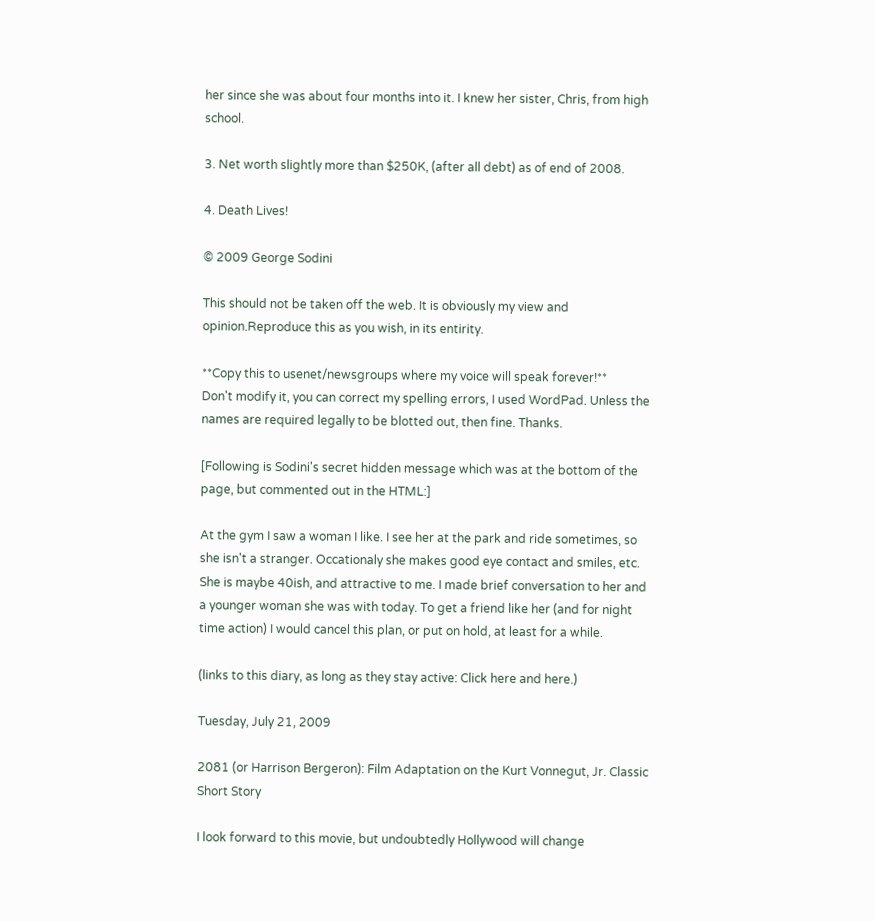her since she was about four months into it. I knew her sister, Chris, from high school.

3. Net worth slightly more than $250K, (after all debt) as of end of 2008.

4. Death Lives!

© 2009 George Sodini

This should not be taken off the web. It is obviously my view and opinion.Reproduce this as you wish, in its entirity.

**Copy this to usenet/newsgroups where my voice will speak forever!**
Don't modify it, you can correct my spelling errors, I used WordPad. Unless the names are required legally to be blotted out, then fine. Thanks.

[Following is Sodini's secret hidden message which was at the bottom of the page, but commented out in the HTML:]

At the gym I saw a woman I like. I see her at the park and ride sometimes, so she isn't a stranger. Occationaly she makes good eye contact and smiles, etc. She is maybe 40ish, and attractive to me. I made brief conversation to her and a younger woman she was with today. To get a friend like her (and for night time action) I would cancel this plan, or put on hold, at least for a while.

(links to this diary, as long as they stay active: Click here and here.)

Tuesday, July 21, 2009

2081 (or Harrison Bergeron): Film Adaptation on the Kurt Vonnegut, Jr. Classic Short Story

I look forward to this movie, but undoubtedly Hollywood will change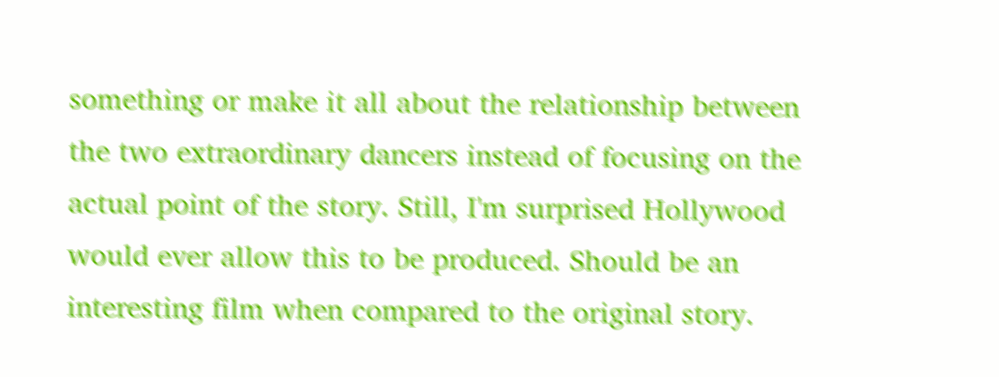something or make it all about the relationship between the two extraordinary dancers instead of focusing on the actual point of the story. Still, I'm surprised Hollywood would ever allow this to be produced. Should be an interesting film when compared to the original story.